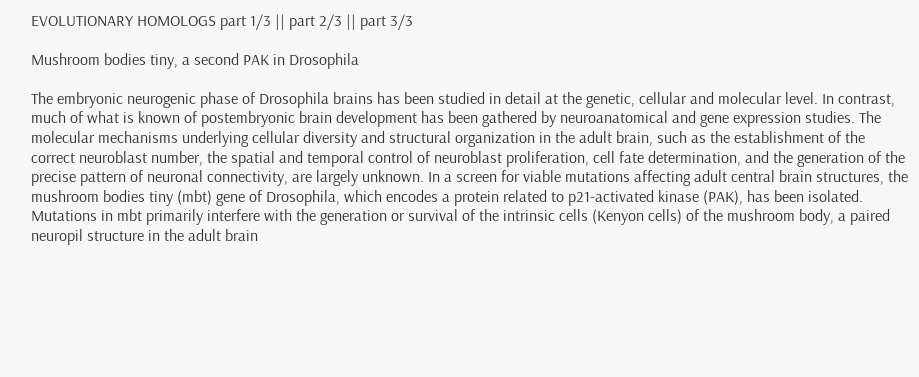EVOLUTIONARY HOMOLOGS part 1/3 || part 2/3 || part 3/3

Mushroom bodies tiny, a second PAK in Drosophila

The embryonic neurogenic phase of Drosophila brains has been studied in detail at the genetic, cellular and molecular level. In contrast, much of what is known of postembryonic brain development has been gathered by neuroanatomical and gene expression studies. The molecular mechanisms underlying cellular diversity and structural organization in the adult brain, such as the establishment of the correct neuroblast number, the spatial and temporal control of neuroblast proliferation, cell fate determination, and the generation of the precise pattern of neuronal connectivity, are largely unknown. In a screen for viable mutations affecting adult central brain structures, the mushroom bodies tiny (mbt) gene of Drosophila, which encodes a protein related to p21-activated kinase (PAK), has been isolated. Mutations in mbt primarily interfere with the generation or survival of the intrinsic cells (Kenyon cells) of the mushroom body, a paired neuropil structure in the adult brain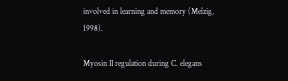involved in learning and memory (Melzig, 1998).

Myosin II regulation during C. elegans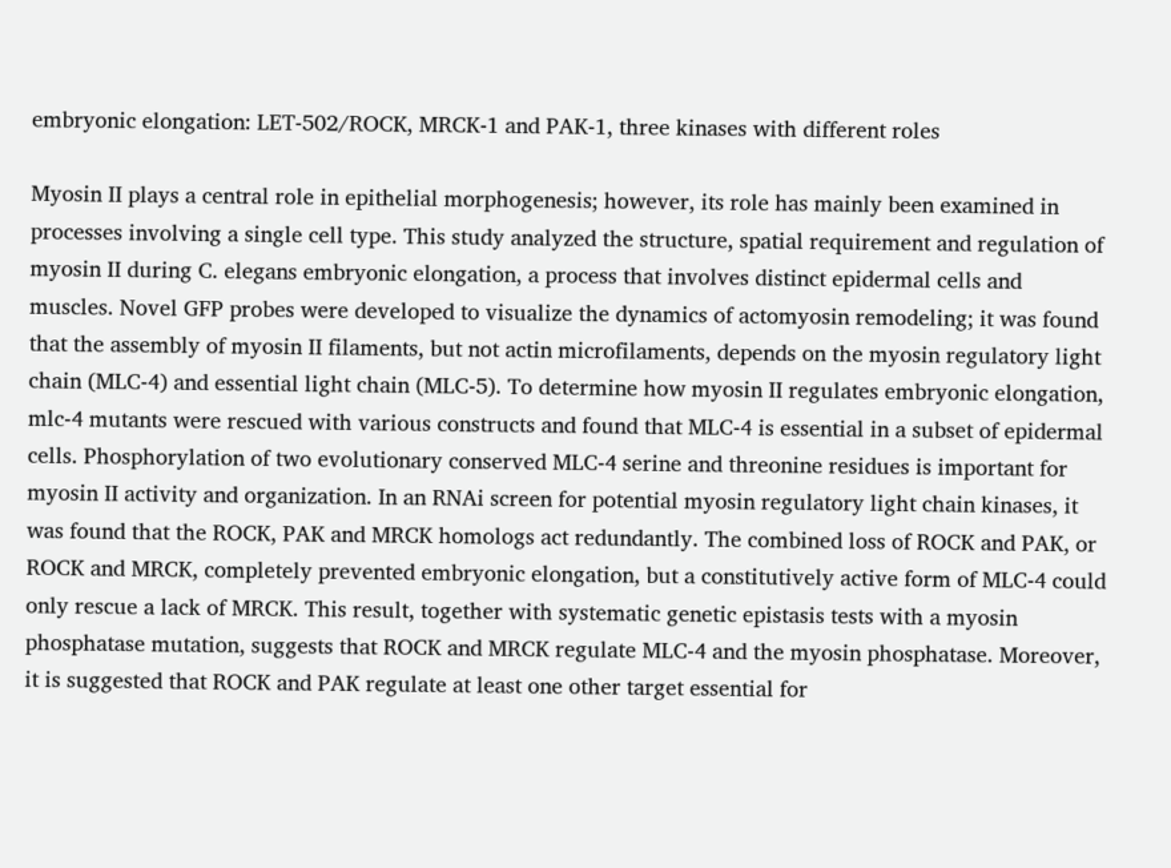embryonic elongation: LET-502/ROCK, MRCK-1 and PAK-1, three kinases with different roles

Myosin II plays a central role in epithelial morphogenesis; however, its role has mainly been examined in processes involving a single cell type. This study analyzed the structure, spatial requirement and regulation of myosin II during C. elegans embryonic elongation, a process that involves distinct epidermal cells and muscles. Novel GFP probes were developed to visualize the dynamics of actomyosin remodeling; it was found that the assembly of myosin II filaments, but not actin microfilaments, depends on the myosin regulatory light chain (MLC-4) and essential light chain (MLC-5). To determine how myosin II regulates embryonic elongation, mlc-4 mutants were rescued with various constructs and found that MLC-4 is essential in a subset of epidermal cells. Phosphorylation of two evolutionary conserved MLC-4 serine and threonine residues is important for myosin II activity and organization. In an RNAi screen for potential myosin regulatory light chain kinases, it was found that the ROCK, PAK and MRCK homologs act redundantly. The combined loss of ROCK and PAK, or ROCK and MRCK, completely prevented embryonic elongation, but a constitutively active form of MLC-4 could only rescue a lack of MRCK. This result, together with systematic genetic epistasis tests with a myosin phosphatase mutation, suggests that ROCK and MRCK regulate MLC-4 and the myosin phosphatase. Moreover, it is suggested that ROCK and PAK regulate at least one other target essential for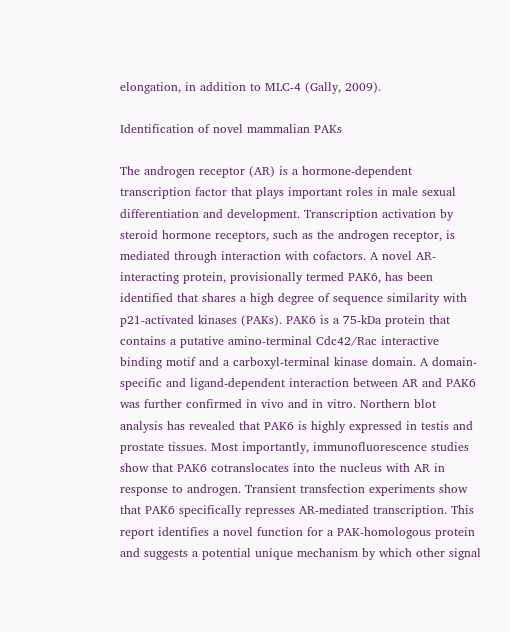elongation, in addition to MLC-4 (Gally, 2009).

Identification of novel mammalian PAKs

The androgen receptor (AR) is a hormone-dependent transcription factor that plays important roles in male sexual differentiation and development. Transcription activation by steroid hormone receptors, such as the androgen receptor, is mediated through interaction with cofactors. A novel AR-interacting protein, provisionally termed PAK6, has been identified that shares a high degree of sequence similarity with p21-activated kinases (PAKs). PAK6 is a 75-kDa protein that contains a putative amino-terminal Cdc42/Rac interactive binding motif and a carboxyl-terminal kinase domain. A domain-specific and ligand-dependent interaction between AR and PAK6 was further confirmed in vivo and in vitro. Northern blot analysis has revealed that PAK6 is highly expressed in testis and prostate tissues. Most importantly, immunofluorescence studies show that PAK6 cotranslocates into the nucleus with AR in response to androgen. Transient transfection experiments show that PAK6 specifically represses AR-mediated transcription. This report identifies a novel function for a PAK-homologous protein and suggests a potential unique mechanism by which other signal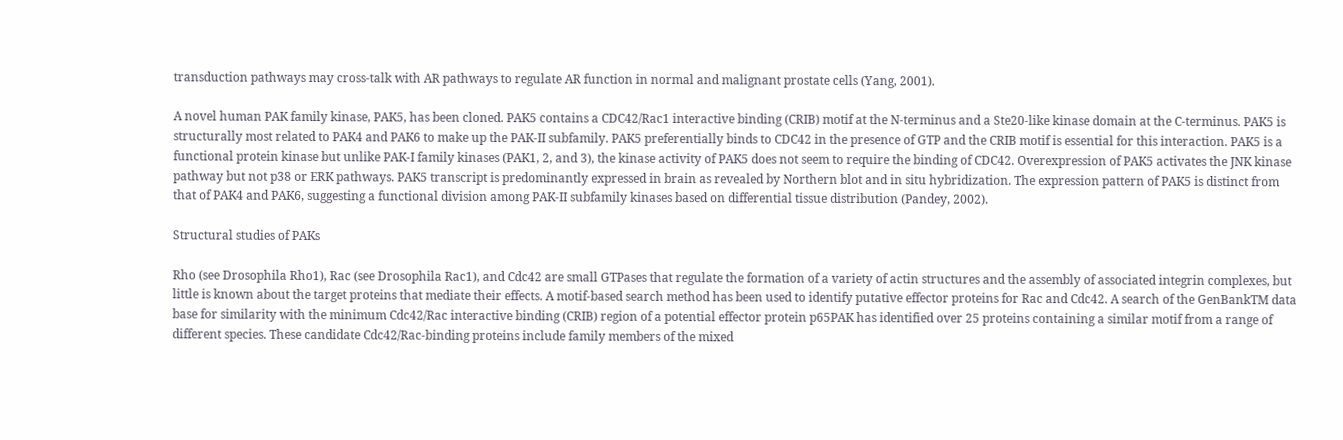transduction pathways may cross-talk with AR pathways to regulate AR function in normal and malignant prostate cells (Yang, 2001).

A novel human PAK family kinase, PAK5, has been cloned. PAK5 contains a CDC42/Rac1 interactive binding (CRIB) motif at the N-terminus and a Ste20-like kinase domain at the C-terminus. PAK5 is structurally most related to PAK4 and PAK6 to make up the PAK-II subfamily. PAK5 preferentially binds to CDC42 in the presence of GTP and the CRIB motif is essential for this interaction. PAK5 is a functional protein kinase but unlike PAK-I family kinases (PAK1, 2, and 3), the kinase activity of PAK5 does not seem to require the binding of CDC42. Overexpression of PAK5 activates the JNK kinase pathway but not p38 or ERK pathways. PAK5 transcript is predominantly expressed in brain as revealed by Northern blot and in situ hybridization. The expression pattern of PAK5 is distinct from that of PAK4 and PAK6, suggesting a functional division among PAK-II subfamily kinases based on differential tissue distribution (Pandey, 2002).

Structural studies of PAKs

Rho (see Drosophila Rho1), Rac (see Drosophila Rac1), and Cdc42 are small GTPases that regulate the formation of a variety of actin structures and the assembly of associated integrin complexes, but little is known about the target proteins that mediate their effects. A motif-based search method has been used to identify putative effector proteins for Rac and Cdc42. A search of the GenBankTM data base for similarity with the minimum Cdc42/Rac interactive binding (CRIB) region of a potential effector protein p65PAK has identified over 25 proteins containing a similar motif from a range of different species. These candidate Cdc42/Rac-binding proteins include family members of the mixed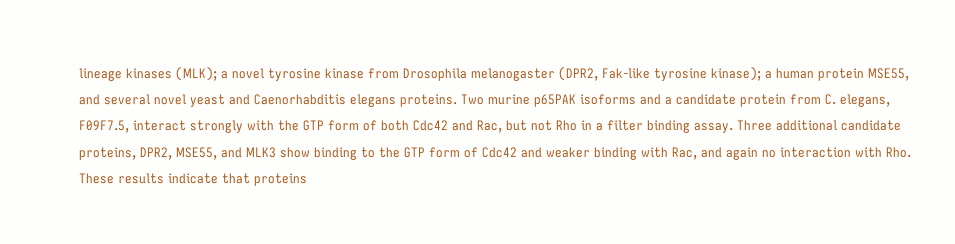lineage kinases (MLK); a novel tyrosine kinase from Drosophila melanogaster (DPR2, Fak-like tyrosine kinase); a human protein MSE55, and several novel yeast and Caenorhabditis elegans proteins. Two murine p65PAK isoforms and a candidate protein from C. elegans, F09F7.5, interact strongly with the GTP form of both Cdc42 and Rac, but not Rho in a filter binding assay. Three additional candidate proteins, DPR2, MSE55, and MLK3 show binding to the GTP form of Cdc42 and weaker binding with Rac, and again no interaction with Rho. These results indicate that proteins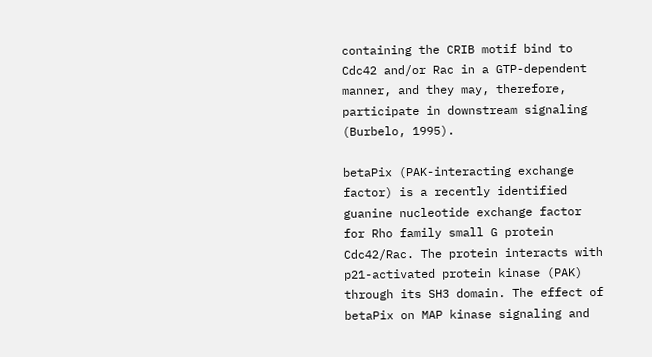containing the CRIB motif bind to Cdc42 and/or Rac in a GTP-dependent manner, and they may, therefore, participate in downstream signaling (Burbelo, 1995).

betaPix (PAK-interacting exchange factor) is a recently identified guanine nucleotide exchange factor for Rho family small G protein Cdc42/Rac. The protein interacts with p21-activated protein kinase (PAK) through its SH3 domain. The effect of betaPix on MAP kinase signaling and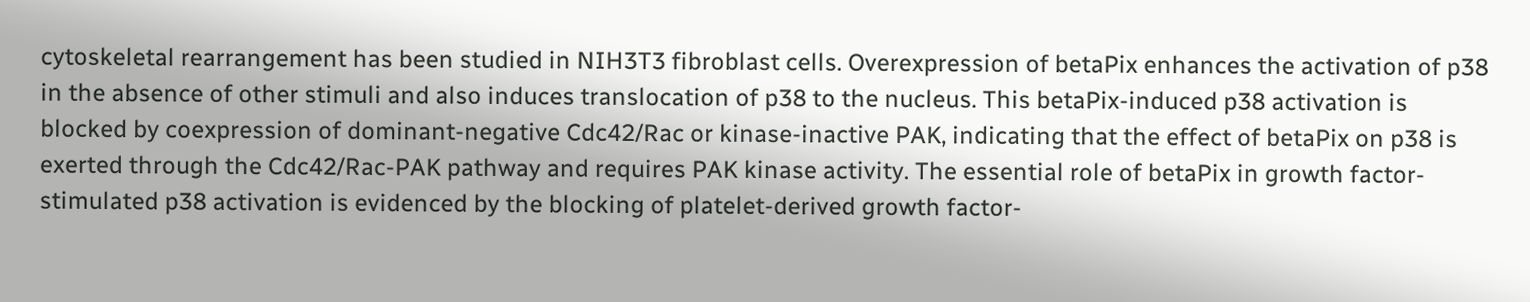cytoskeletal rearrangement has been studied in NIH3T3 fibroblast cells. Overexpression of betaPix enhances the activation of p38 in the absence of other stimuli and also induces translocation of p38 to the nucleus. This betaPix-induced p38 activation is blocked by coexpression of dominant-negative Cdc42/Rac or kinase-inactive PAK, indicating that the effect of betaPix on p38 is exerted through the Cdc42/Rac-PAK pathway and requires PAK kinase activity. The essential role of betaPix in growth factor-stimulated p38 activation is evidenced by the blocking of platelet-derived growth factor-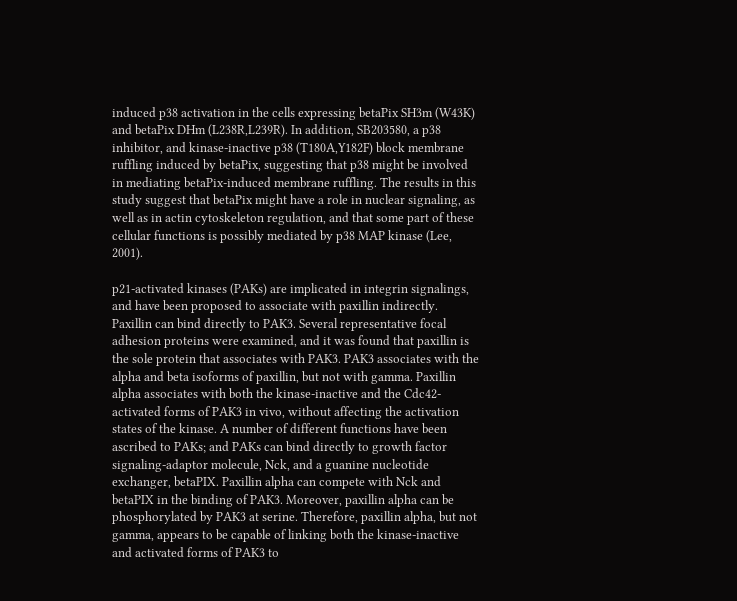induced p38 activation in the cells expressing betaPix SH3m (W43K) and betaPix DHm (L238R,L239R). In addition, SB203580, a p38 inhibitor, and kinase-inactive p38 (T180A,Y182F) block membrane ruffling induced by betaPix, suggesting that p38 might be involved in mediating betaPix-induced membrane ruffling. The results in this study suggest that betaPix might have a role in nuclear signaling, as well as in actin cytoskeleton regulation, and that some part of these cellular functions is possibly mediated by p38 MAP kinase (Lee, 2001).

p21-activated kinases (PAKs) are implicated in integrin signalings, and have been proposed to associate with paxillin indirectly. Paxillin can bind directly to PAK3. Several representative focal adhesion proteins were examined, and it was found that paxillin is the sole protein that associates with PAK3. PAK3 associates with the alpha and beta isoforms of paxillin, but not with gamma. Paxillin alpha associates with both the kinase-inactive and the Cdc42-activated forms of PAK3 in vivo, without affecting the activation states of the kinase. A number of different functions have been ascribed to PAKs; and PAKs can bind directly to growth factor signaling-adaptor molecule, Nck, and a guanine nucleotide exchanger, betaPIX. Paxillin alpha can compete with Nck and betaPIX in the binding of PAK3. Moreover, paxillin alpha can be phosphorylated by PAK3 at serine. Therefore, paxillin alpha, but not gamma, appears to be capable of linking both the kinase-inactive and activated forms of PAK3 to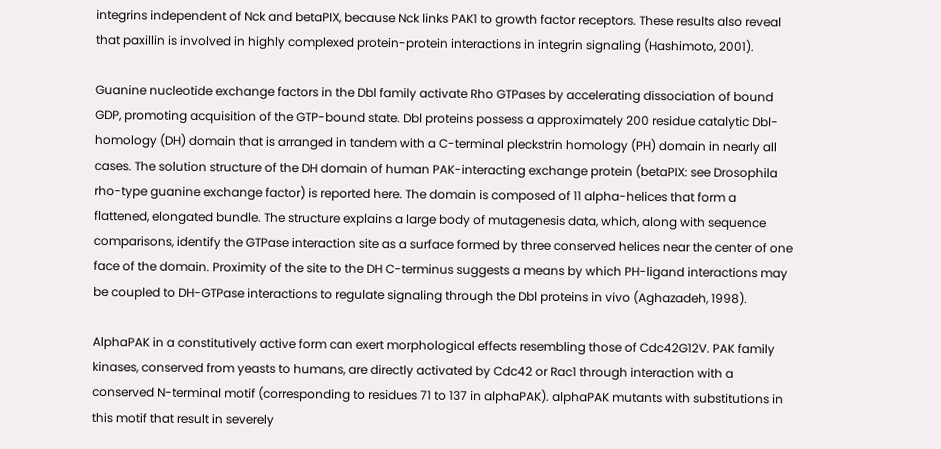integrins independent of Nck and betaPIX, because Nck links PAK1 to growth factor receptors. These results also reveal that paxillin is involved in highly complexed protein-protein interactions in integrin signaling (Hashimoto, 2001).

Guanine nucleotide exchange factors in the Dbl family activate Rho GTPases by accelerating dissociation of bound GDP, promoting acquisition of the GTP-bound state. Dbl proteins possess a approximately 200 residue catalytic Dbl-homology (DH) domain that is arranged in tandem with a C-terminal pleckstrin homology (PH) domain in nearly all cases. The solution structure of the DH domain of human PAK-interacting exchange protein (betaPIX: see Drosophila rho-type guanine exchange factor) is reported here. The domain is composed of 11 alpha-helices that form a flattened, elongated bundle. The structure explains a large body of mutagenesis data, which, along with sequence comparisons, identify the GTPase interaction site as a surface formed by three conserved helices near the center of one face of the domain. Proximity of the site to the DH C-terminus suggests a means by which PH-ligand interactions may be coupled to DH-GTPase interactions to regulate signaling through the Dbl proteins in vivo (Aghazadeh, 1998).

AlphaPAK in a constitutively active form can exert morphological effects resembling those of Cdc42G12V. PAK family kinases, conserved from yeasts to humans, are directly activated by Cdc42 or Rac1 through interaction with a conserved N-terminal motif (corresponding to residues 71 to 137 in alphaPAK). alphaPAK mutants with substitutions in this motif that result in severely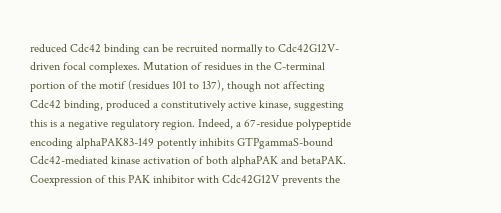reduced Cdc42 binding can be recruited normally to Cdc42G12V-driven focal complexes. Mutation of residues in the C-terminal portion of the motif (residues 101 to 137), though not affecting Cdc42 binding, produced a constitutively active kinase, suggesting this is a negative regulatory region. Indeed, a 67-residue polypeptide encoding alphaPAK83-149 potently inhibits GTPgammaS-bound Cdc42-mediated kinase activation of both alphaPAK and betaPAK. Coexpression of this PAK inhibitor with Cdc42G12V prevents the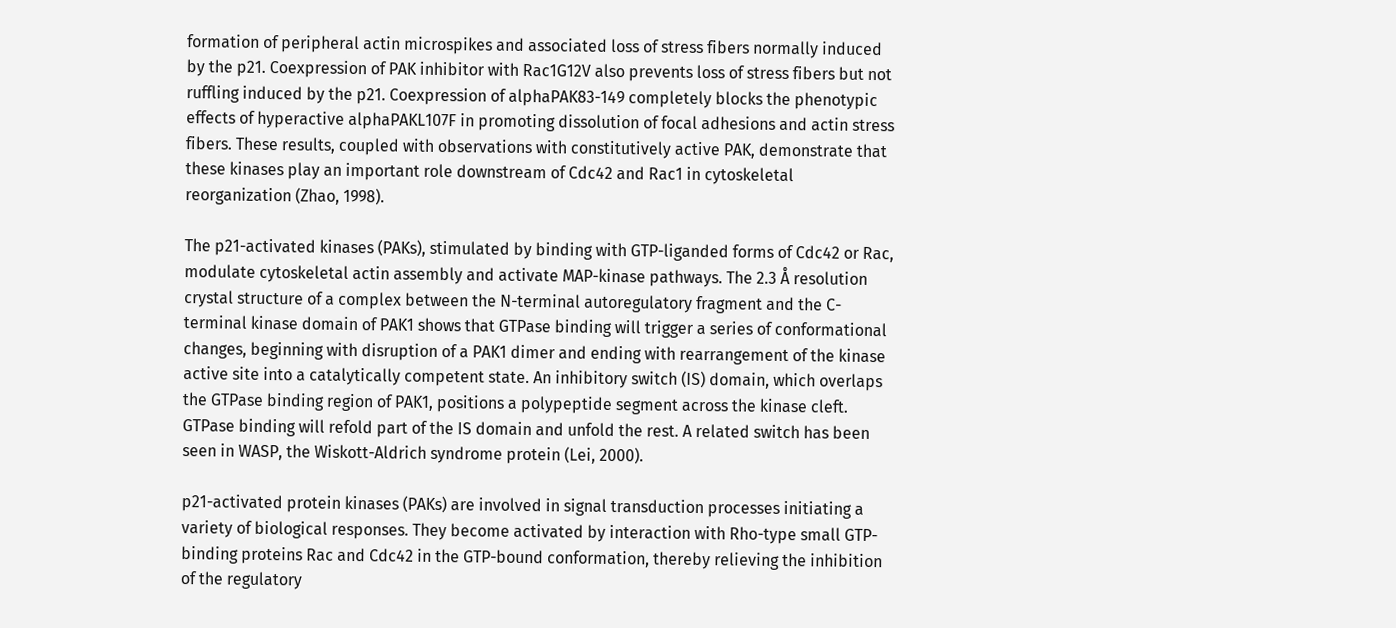formation of peripheral actin microspikes and associated loss of stress fibers normally induced by the p21. Coexpression of PAK inhibitor with Rac1G12V also prevents loss of stress fibers but not ruffling induced by the p21. Coexpression of alphaPAK83-149 completely blocks the phenotypic effects of hyperactive alphaPAKL107F in promoting dissolution of focal adhesions and actin stress fibers. These results, coupled with observations with constitutively active PAK, demonstrate that these kinases play an important role downstream of Cdc42 and Rac1 in cytoskeletal reorganization (Zhao, 1998).

The p21-activated kinases (PAKs), stimulated by binding with GTP-liganded forms of Cdc42 or Rac, modulate cytoskeletal actin assembly and activate MAP-kinase pathways. The 2.3 Å resolution crystal structure of a complex between the N-terminal autoregulatory fragment and the C-terminal kinase domain of PAK1 shows that GTPase binding will trigger a series of conformational changes, beginning with disruption of a PAK1 dimer and ending with rearrangement of the kinase active site into a catalytically competent state. An inhibitory switch (IS) domain, which overlaps the GTPase binding region of PAK1, positions a polypeptide segment across the kinase cleft. GTPase binding will refold part of the IS domain and unfold the rest. A related switch has been seen in WASP, the Wiskott-Aldrich syndrome protein (Lei, 2000).

p21-activated protein kinases (PAKs) are involved in signal transduction processes initiating a variety of biological responses. They become activated by interaction with Rho-type small GTP-binding proteins Rac and Cdc42 in the GTP-bound conformation, thereby relieving the inhibition of the regulatory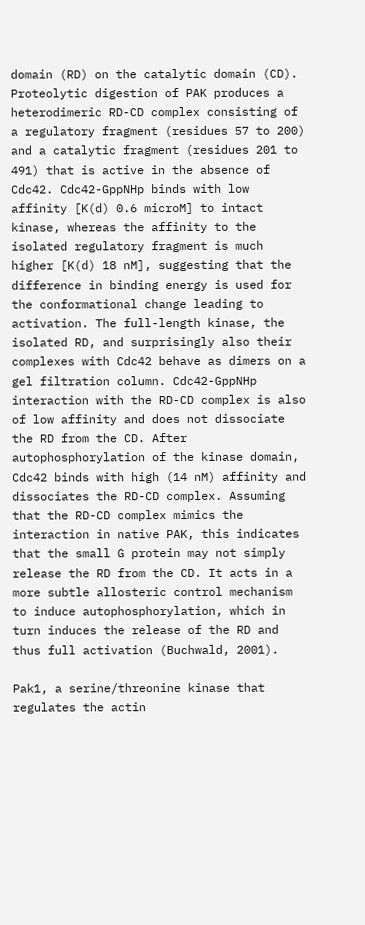domain (RD) on the catalytic domain (CD). Proteolytic digestion of PAK produces a heterodimeric RD-CD complex consisting of a regulatory fragment (residues 57 to 200) and a catalytic fragment (residues 201 to 491) that is active in the absence of Cdc42. Cdc42-GppNHp binds with low affinity [K(d) 0.6 microM] to intact kinase, whereas the affinity to the isolated regulatory fragment is much higher [K(d) 18 nM], suggesting that the difference in binding energy is used for the conformational change leading to activation. The full-length kinase, the isolated RD, and surprisingly also their complexes with Cdc42 behave as dimers on a gel filtration column. Cdc42-GppNHp interaction with the RD-CD complex is also of low affinity and does not dissociate the RD from the CD. After autophosphorylation of the kinase domain, Cdc42 binds with high (14 nM) affinity and dissociates the RD-CD complex. Assuming that the RD-CD complex mimics the interaction in native PAK, this indicates that the small G protein may not simply release the RD from the CD. It acts in a more subtle allosteric control mechanism to induce autophosphorylation, which in turn induces the release of the RD and thus full activation (Buchwald, 2001).

Pak1, a serine/threonine kinase that regulates the actin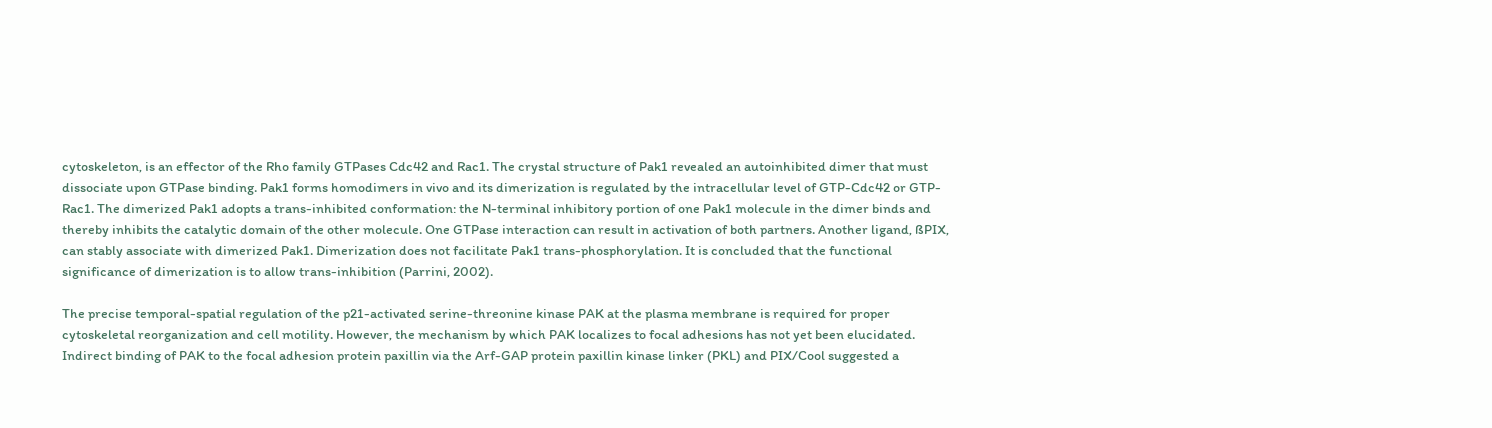cytoskeleton, is an effector of the Rho family GTPases Cdc42 and Rac1. The crystal structure of Pak1 revealed an autoinhibited dimer that must dissociate upon GTPase binding. Pak1 forms homodimers in vivo and its dimerization is regulated by the intracellular level of GTP-Cdc42 or GTP-Rac1. The dimerized Pak1 adopts a trans-inhibited conformation: the N-terminal inhibitory portion of one Pak1 molecule in the dimer binds and thereby inhibits the catalytic domain of the other molecule. One GTPase interaction can result in activation of both partners. Another ligand, ßPIX, can stably associate with dimerized Pak1. Dimerization does not facilitate Pak1 trans-phosphorylation. It is concluded that the functional significance of dimerization is to allow trans-inhibition (Parrini, 2002).

The precise temporal-spatial regulation of the p21-activated serine-threonine kinase PAK at the plasma membrane is required for proper cytoskeletal reorganization and cell motility. However, the mechanism by which PAK localizes to focal adhesions has not yet been elucidated. Indirect binding of PAK to the focal adhesion protein paxillin via the Arf-GAP protein paxillin kinase linker (PKL) and PIX/Cool suggested a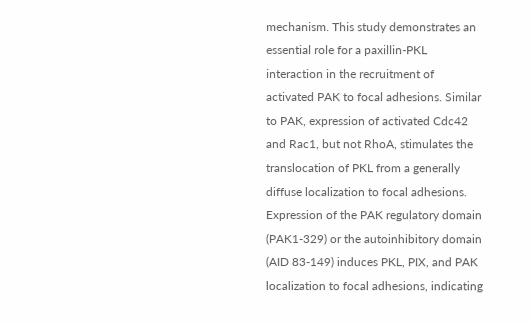mechanism. This study demonstrates an essential role for a paxillin-PKL interaction in the recruitment of activated PAK to focal adhesions. Similar to PAK, expression of activated Cdc42 and Rac1, but not RhoA, stimulates the translocation of PKL from a generally diffuse localization to focal adhesions. Expression of the PAK regulatory domain (PAK1-329) or the autoinhibitory domain (AID 83-149) induces PKL, PIX, and PAK localization to focal adhesions, indicating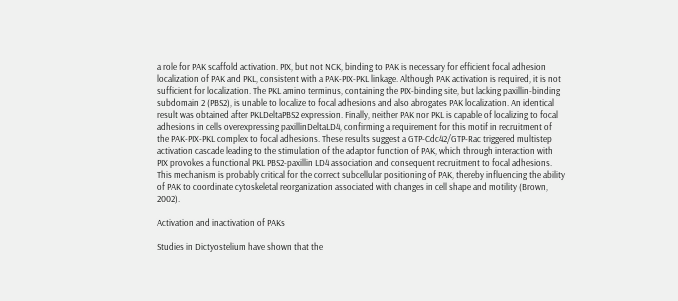a role for PAK scaffold activation. PIX, but not NCK, binding to PAK is necessary for efficient focal adhesion localization of PAK and PKL, consistent with a PAK-PIX-PKL linkage. Although PAK activation is required, it is not sufficient for localization. The PKL amino terminus, containing the PIX-binding site, but lacking paxillin-binding subdomain 2 (PBS2), is unable to localize to focal adhesions and also abrogates PAK localization. An identical result was obtained after PKLDeltaPBS2 expression. Finally, neither PAK nor PKL is capable of localizing to focal adhesions in cells overexpressing paxillinDeltaLD4, confirming a requirement for this motif in recruitment of the PAK-PIX-PKL complex to focal adhesions. These results suggest a GTP-Cdc42/GTP-Rac triggered multistep activation cascade leading to the stimulation of the adaptor function of PAK, which through interaction with PIX provokes a functional PKL PBS2-paxillin LD4 association and consequent recruitment to focal adhesions. This mechanism is probably critical for the correct subcellular positioning of PAK, thereby influencing the ability of PAK to coordinate cytoskeletal reorganization associated with changes in cell shape and motility (Brown, 2002).

Activation and inactivation of PAKs

Studies in Dictyostelium have shown that the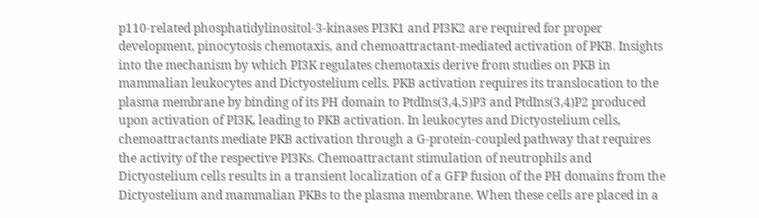p110-related phosphatidylinositol-3-kinases PI3K1 and PI3K2 are required for proper development, pinocytosis chemotaxis, and chemoattractant-mediated activation of PKB. Insights into the mechanism by which PI3K regulates chemotaxis derive from studies on PKB in mammalian leukocytes and Dictyostelium cells. PKB activation requires its translocation to the plasma membrane by binding of its PH domain to PtdIns(3,4,5)P3 and PtdIns(3,4)P2 produced upon activation of PI3K, leading to PKB activation. In leukocytes and Dictyostelium cells, chemoattractants mediate PKB activation through a G-protein-coupled pathway that requires the activity of the respective PI3Ks. Chemoattractant stimulation of neutrophils and Dictyostelium cells results in a transient localization of a GFP fusion of the PH domains from the Dictyostelium and mammalian PKBs to the plasma membrane. When these cells are placed in a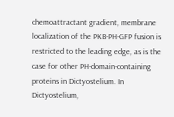chemoattractant gradient, membrane localization of the PKB-PH-GFP fusion is restricted to the leading edge, as is the case for other PH-domain-containing proteins in Dictyostelium. In Dictyostelium,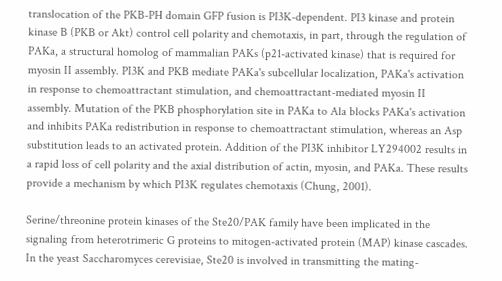translocation of the PKB-PH domain GFP fusion is PI3K-dependent. PI3 kinase and protein kinase B (PKB or Akt) control cell polarity and chemotaxis, in part, through the regulation of PAKa, a structural homolog of mammalian PAKs (p21-activated kinase) that is required for myosin II assembly. PI3K and PKB mediate PAKa's subcellular localization, PAKa's activation in response to chemoattractant stimulation, and chemoattractant-mediated myosin II assembly. Mutation of the PKB phosphorylation site in PAKa to Ala blocks PAKa's activation and inhibits PAKa redistribution in response to chemoattractant stimulation, whereas an Asp substitution leads to an activated protein. Addition of the PI3K inhibitor LY294002 results in a rapid loss of cell polarity and the axial distribution of actin, myosin, and PAKa. These results provide a mechanism by which PI3K regulates chemotaxis (Chung, 2001).

Serine/threonine protein kinases of the Ste20/PAK family have been implicated in the signaling from heterotrimeric G proteins to mitogen-activated protein (MAP) kinase cascades. In the yeast Saccharomyces cerevisiae, Ste20 is involved in transmitting the mating-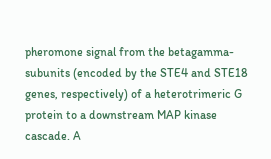pheromone signal from the betagamma-subunits (encoded by the STE4 and STE18 genes, respectively) of a heterotrimeric G protein to a downstream MAP kinase cascade. A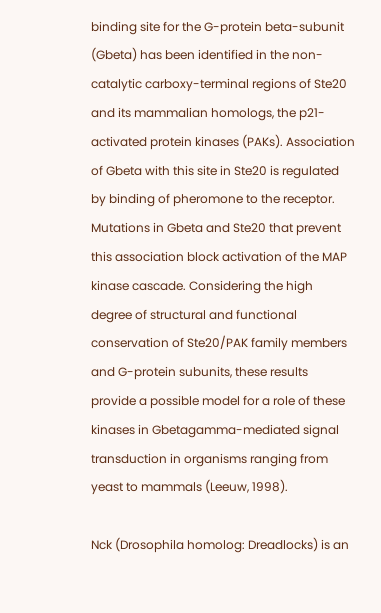binding site for the G-protein beta-subunit (Gbeta) has been identified in the non-catalytic carboxy-terminal regions of Ste20 and its mammalian homologs, the p21-activated protein kinases (PAKs). Association of Gbeta with this site in Ste20 is regulated by binding of pheromone to the receptor. Mutations in Gbeta and Ste20 that prevent this association block activation of the MAP kinase cascade. Considering the high degree of structural and functional conservation of Ste20/PAK family members and G-protein subunits, these results provide a possible model for a role of these kinases in Gbetagamma-mediated signal transduction in organisms ranging from yeast to mammals (Leeuw, 1998).

Nck (Drosophila homolog: Dreadlocks) is an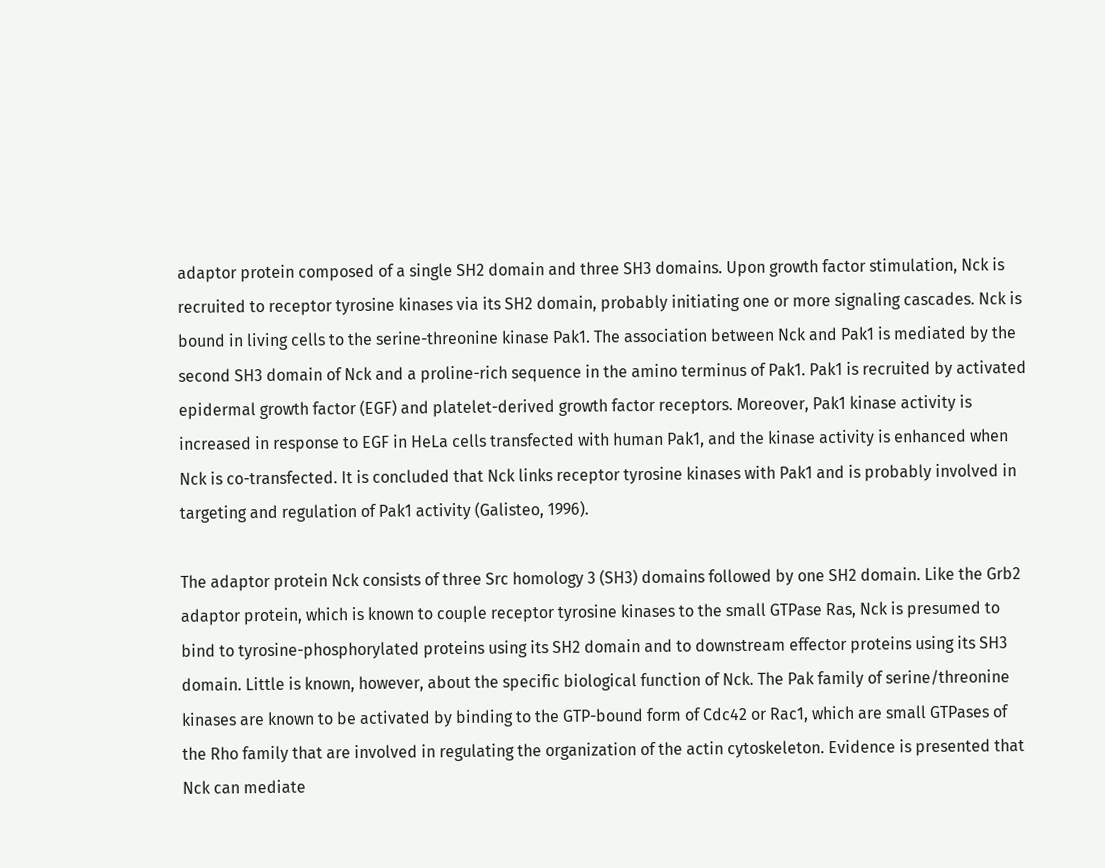adaptor protein composed of a single SH2 domain and three SH3 domains. Upon growth factor stimulation, Nck is recruited to receptor tyrosine kinases via its SH2 domain, probably initiating one or more signaling cascades. Nck is bound in living cells to the serine-threonine kinase Pak1. The association between Nck and Pak1 is mediated by the second SH3 domain of Nck and a proline-rich sequence in the amino terminus of Pak1. Pak1 is recruited by activated epidermal growth factor (EGF) and platelet-derived growth factor receptors. Moreover, Pak1 kinase activity is increased in response to EGF in HeLa cells transfected with human Pak1, and the kinase activity is enhanced when Nck is co-transfected. It is concluded that Nck links receptor tyrosine kinases with Pak1 and is probably involved in targeting and regulation of Pak1 activity (Galisteo, 1996).

The adaptor protein Nck consists of three Src homology 3 (SH3) domains followed by one SH2 domain. Like the Grb2 adaptor protein, which is known to couple receptor tyrosine kinases to the small GTPase Ras, Nck is presumed to bind to tyrosine-phosphorylated proteins using its SH2 domain and to downstream effector proteins using its SH3 domain. Little is known, however, about the specific biological function of Nck. The Pak family of serine/threonine kinases are known to be activated by binding to the GTP-bound form of Cdc42 or Rac1, which are small GTPases of the Rho family that are involved in regulating the organization of the actin cytoskeleton. Evidence is presented that Nck can mediate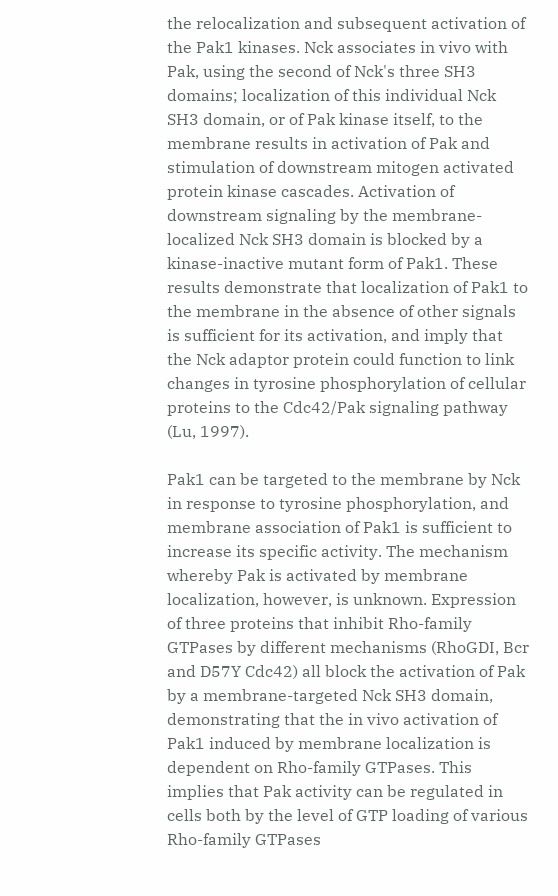the relocalization and subsequent activation of the Pak1 kinases. Nck associates in vivo with Pak, using the second of Nck's three SH3 domains; localization of this individual Nck SH3 domain, or of Pak kinase itself, to the membrane results in activation of Pak and stimulation of downstream mitogen activated protein kinase cascades. Activation of downstream signaling by the membrane-localized Nck SH3 domain is blocked by a kinase-inactive mutant form of Pak1. These results demonstrate that localization of Pak1 to the membrane in the absence of other signals is sufficient for its activation, and imply that the Nck adaptor protein could function to link changes in tyrosine phosphorylation of cellular proteins to the Cdc42/Pak signaling pathway (Lu, 1997).

Pak1 can be targeted to the membrane by Nck in response to tyrosine phosphorylation, and membrane association of Pak1 is sufficient to increase its specific activity. The mechanism whereby Pak is activated by membrane localization, however, is unknown. Expression of three proteins that inhibit Rho-family GTPases by different mechanisms (RhoGDI, Bcr and D57Y Cdc42) all block the activation of Pak by a membrane-targeted Nck SH3 domain, demonstrating that the in vivo activation of Pak1 induced by membrane localization is dependent on Rho-family GTPases. This implies that Pak activity can be regulated in cells both by the level of GTP loading of various Rho-family GTPases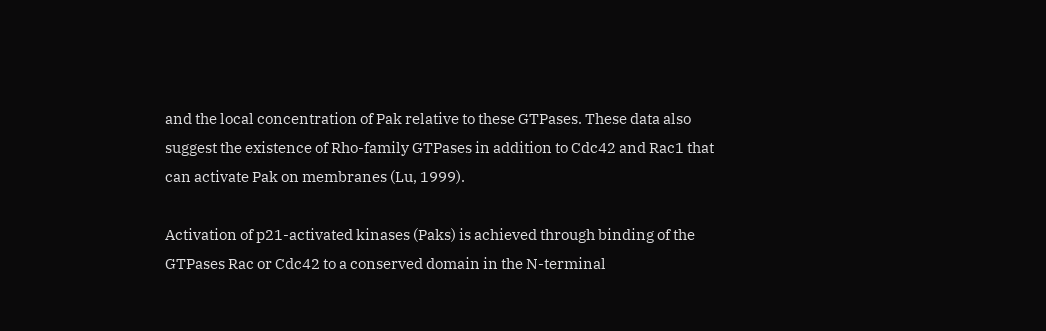and the local concentration of Pak relative to these GTPases. These data also suggest the existence of Rho-family GTPases in addition to Cdc42 and Rac1 that can activate Pak on membranes (Lu, 1999).

Activation of p21-activated kinases (Paks) is achieved through binding of the GTPases Rac or Cdc42 to a conserved domain in the N-terminal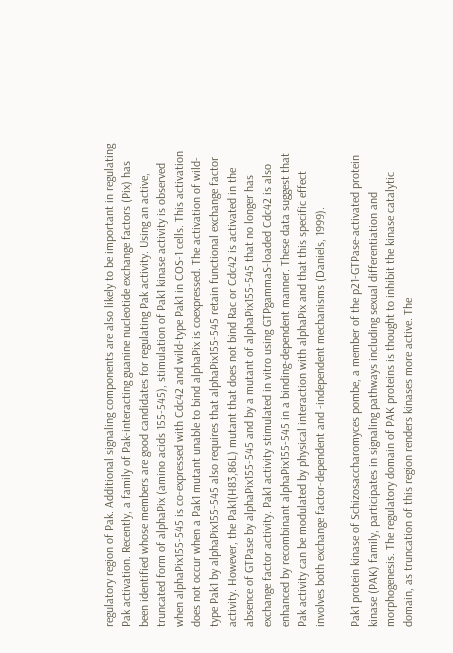regulatory region of Pak. Additional signaling components are also likely to be important in regulating Pak activation. Recently, a family of Pak-interacting guanine nucleotide exchange factors (Pix) has been identified whose members are good candidates for regulating Pak activity. Using an active, truncated form of alphaPix (amino acids 155-545), stimulation of Pak1 kinase activity is observed when alphaPix155-545 is co-expressed with Cdc42 and wild-type Pak1 in COS-1 cells. This activation does not occur when a Pak1 mutant unable to bind alphaPix is coexpressed. The activation of wild-type Pak1 by alphaPix155-545 also requires that alphaPix155-545 retain functional exchange factor activity. However, the Pak1(H83,86L) mutant that does not bind Rac or Cdc42 is activated in the absence of GTPase by alphaPix155-545 and by a mutant of alphaPix155-545 that no longer has exchange factor activity. Pak1 activity stimulated in vitro using GTPgammaS-loaded Cdc42 is also enhanced by recombinant alphaPix155-545 in a binding-dependent manner. These data suggest that Pak activity can be modulated by physical interaction with alphaPix and that this specific effect involves both exchange factor-dependent and -independent mechanisms (Daniels, 1999).

Pak1 protein kinase of Schizosaccharomyces pombe, a member of the p21-GTPase-activated protein kinase (PAK) family, participates in signaling pathways including sexual differentiation and morphogenesis. The regulatory domain of PAK proteins is thought to inhibit the kinase catalytic domain, as truncation of this region renders kinases more active. The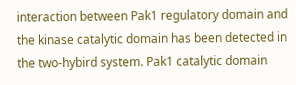interaction between Pak1 regulatory domain and the kinase catalytic domain has been detected in the two-hybird system. Pak1 catalytic domain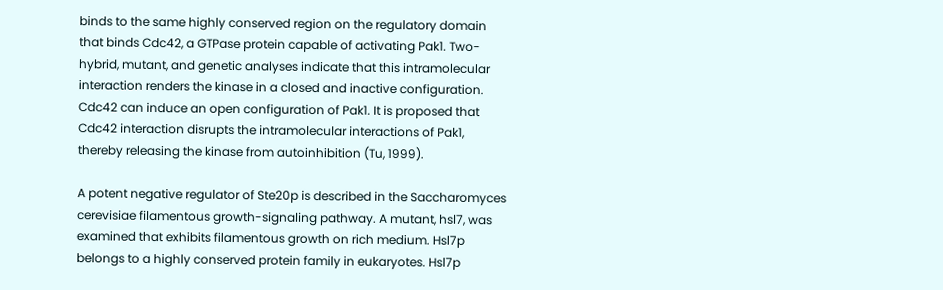binds to the same highly conserved region on the regulatory domain that binds Cdc42, a GTPase protein capable of activating Pak1. Two-hybrid, mutant, and genetic analyses indicate that this intramolecular interaction renders the kinase in a closed and inactive configuration. Cdc42 can induce an open configuration of Pak1. It is proposed that Cdc42 interaction disrupts the intramolecular interactions of Pak1, thereby releasing the kinase from autoinhibition (Tu, 1999).

A potent negative regulator of Ste20p is described in the Saccharomyces cerevisiae filamentous growth-signaling pathway. A mutant, hsl7, was examined that exhibits filamentous growth on rich medium. Hsl7p belongs to a highly conserved protein family in eukaryotes. Hsl7p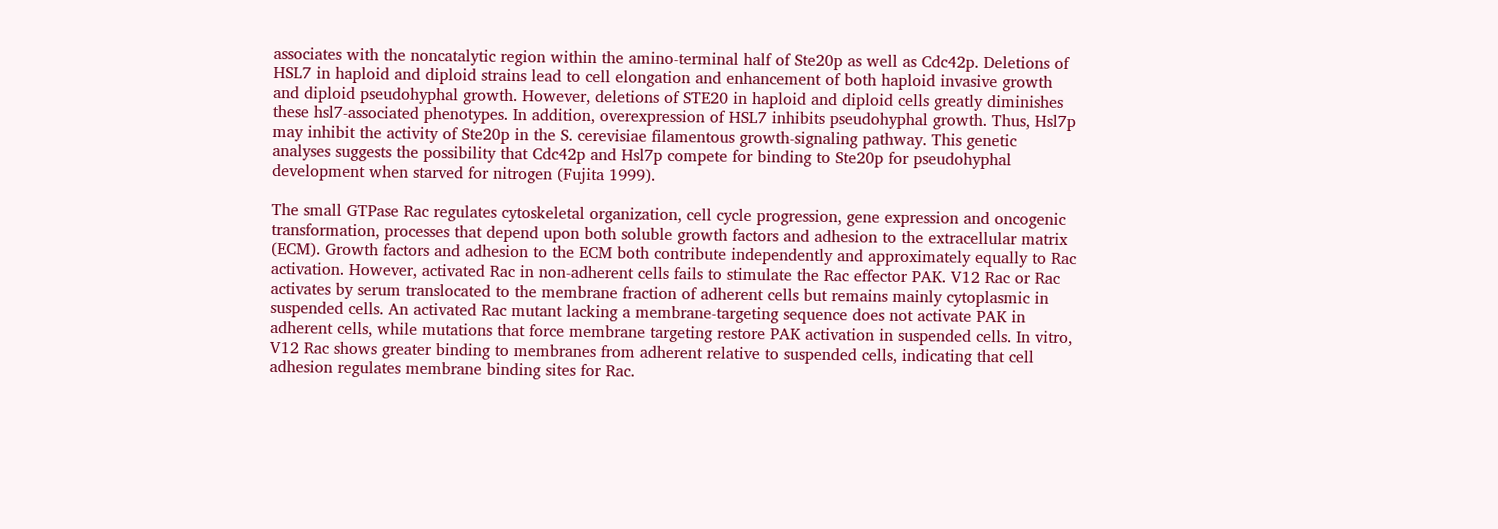associates with the noncatalytic region within the amino-terminal half of Ste20p as well as Cdc42p. Deletions of HSL7 in haploid and diploid strains lead to cell elongation and enhancement of both haploid invasive growth and diploid pseudohyphal growth. However, deletions of STE20 in haploid and diploid cells greatly diminishes these hsl7-associated phenotypes. In addition, overexpression of HSL7 inhibits pseudohyphal growth. Thus, Hsl7p may inhibit the activity of Ste20p in the S. cerevisiae filamentous growth-signaling pathway. This genetic analyses suggests the possibility that Cdc42p and Hsl7p compete for binding to Ste20p for pseudohyphal development when starved for nitrogen (Fujita 1999).

The small GTPase Rac regulates cytoskeletal organization, cell cycle progression, gene expression and oncogenic transformation, processes that depend upon both soluble growth factors and adhesion to the extracellular matrix (ECM). Growth factors and adhesion to the ECM both contribute independently and approximately equally to Rac activation. However, activated Rac in non-adherent cells fails to stimulate the Rac effector PAK. V12 Rac or Rac activates by serum translocated to the membrane fraction of adherent cells but remains mainly cytoplasmic in suspended cells. An activated Rac mutant lacking a membrane-targeting sequence does not activate PAK in adherent cells, while mutations that force membrane targeting restore PAK activation in suspended cells. In vitro, V12 Rac shows greater binding to membranes from adherent relative to suspended cells, indicating that cell adhesion regulates membrane binding sites for Rac.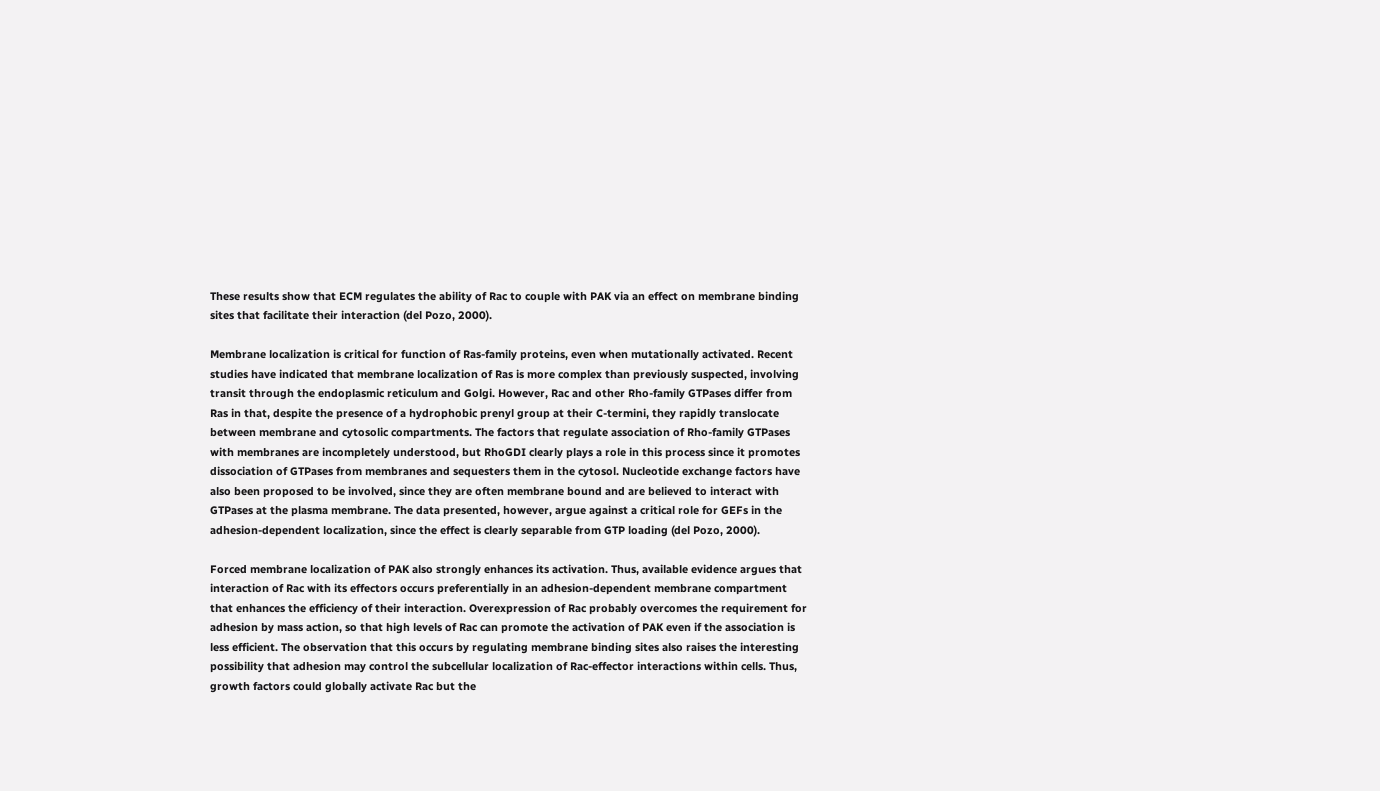These results show that ECM regulates the ability of Rac to couple with PAK via an effect on membrane binding sites that facilitate their interaction (del Pozo, 2000).

Membrane localization is critical for function of Ras-family proteins, even when mutationally activated. Recent studies have indicated that membrane localization of Ras is more complex than previously suspected, involving transit through the endoplasmic reticulum and Golgi. However, Rac and other Rho-family GTPases differ from Ras in that, despite the presence of a hydrophobic prenyl group at their C-termini, they rapidly translocate between membrane and cytosolic compartments. The factors that regulate association of Rho-family GTPases with membranes are incompletely understood, but RhoGDI clearly plays a role in this process since it promotes dissociation of GTPases from membranes and sequesters them in the cytosol. Nucleotide exchange factors have also been proposed to be involved, since they are often membrane bound and are believed to interact with GTPases at the plasma membrane. The data presented, however, argue against a critical role for GEFs in the adhesion-dependent localization, since the effect is clearly separable from GTP loading (del Pozo, 2000).

Forced membrane localization of PAK also strongly enhances its activation. Thus, available evidence argues that interaction of Rac with its effectors occurs preferentially in an adhesion-dependent membrane compartment that enhances the efficiency of their interaction. Overexpression of Rac probably overcomes the requirement for adhesion by mass action, so that high levels of Rac can promote the activation of PAK even if the association is less efficient. The observation that this occurs by regulating membrane binding sites also raises the interesting possibility that adhesion may control the subcellular localization of Rac-effector interactions within cells. Thus, growth factors could globally activate Rac but the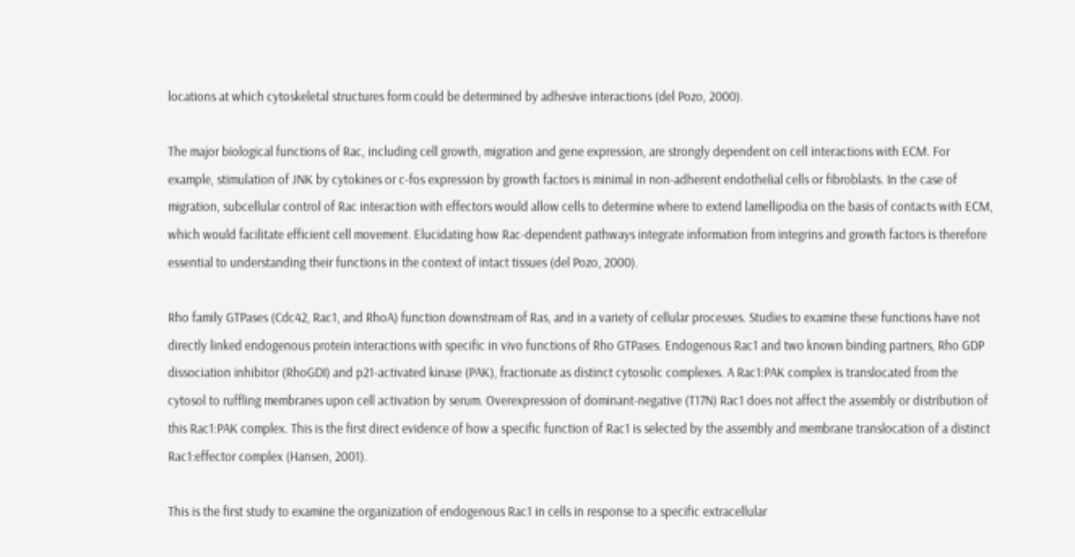locations at which cytoskeletal structures form could be determined by adhesive interactions (del Pozo, 2000).

The major biological functions of Rac, including cell growth, migration and gene expression, are strongly dependent on cell interactions with ECM. For example, stimulation of JNK by cytokines or c-fos expression by growth factors is minimal in non-adherent endothelial cells or fibroblasts. In the case of migration, subcellular control of Rac interaction with effectors would allow cells to determine where to extend lamellipodia on the basis of contacts with ECM, which would facilitate efficient cell movement. Elucidating how Rac-dependent pathways integrate information from integrins and growth factors is therefore essential to understanding their functions in the context of intact tissues (del Pozo, 2000).

Rho family GTPases (Cdc42, Rac1, and RhoA) function downstream of Ras, and in a variety of cellular processes. Studies to examine these functions have not directly linked endogenous protein interactions with specific in vivo functions of Rho GTPases. Endogenous Rac1 and two known binding partners, Rho GDP dissociation inhibitor (RhoGDI) and p21-activated kinase (PAK), fractionate as distinct cytosolic complexes. A Rac1:PAK complex is translocated from the cytosol to ruffling membranes upon cell activation by serum. Overexpression of dominant-negative (T17N) Rac1 does not affect the assembly or distribution of this Rac1:PAK complex. This is the first direct evidence of how a specific function of Rac1 is selected by the assembly and membrane translocation of a distinct Rac1:effector complex (Hansen, 2001).

This is the first study to examine the organization of endogenous Rac1 in cells in response to a specific extracellular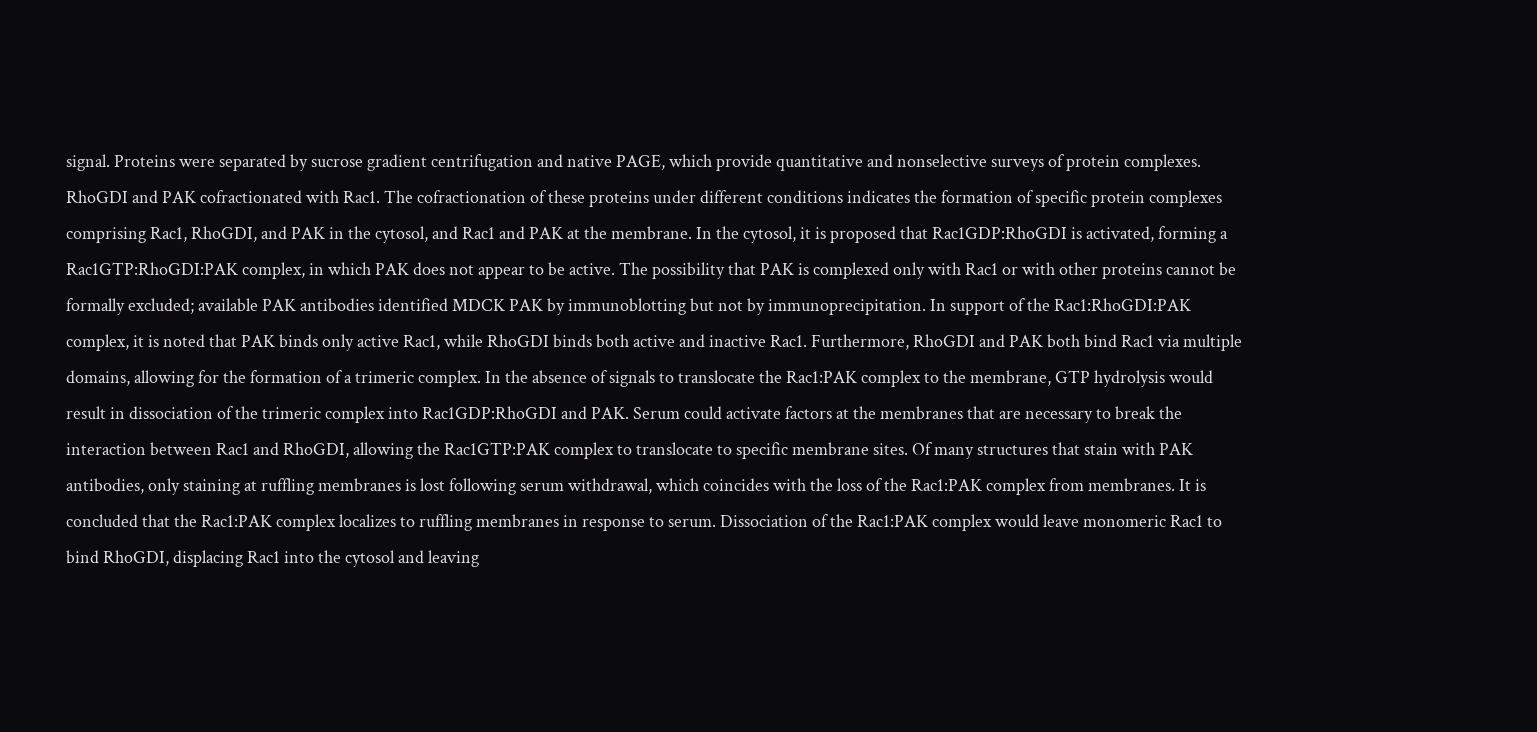signal. Proteins were separated by sucrose gradient centrifugation and native PAGE, which provide quantitative and nonselective surveys of protein complexes. RhoGDI and PAK cofractionated with Rac1. The cofractionation of these proteins under different conditions indicates the formation of specific protein complexes comprising Rac1, RhoGDI, and PAK in the cytosol, and Rac1 and PAK at the membrane. In the cytosol, it is proposed that Rac1GDP:RhoGDI is activated, forming a Rac1GTP:RhoGDI:PAK complex, in which PAK does not appear to be active. The possibility that PAK is complexed only with Rac1 or with other proteins cannot be formally excluded; available PAK antibodies identified MDCK PAK by immunoblotting but not by immunoprecipitation. In support of the Rac1:RhoGDI:PAK complex, it is noted that PAK binds only active Rac1, while RhoGDI binds both active and inactive Rac1. Furthermore, RhoGDI and PAK both bind Rac1 via multiple domains, allowing for the formation of a trimeric complex. In the absence of signals to translocate the Rac1:PAK complex to the membrane, GTP hydrolysis would result in dissociation of the trimeric complex into Rac1GDP:RhoGDI and PAK. Serum could activate factors at the membranes that are necessary to break the interaction between Rac1 and RhoGDI, allowing the Rac1GTP:PAK complex to translocate to specific membrane sites. Of many structures that stain with PAK antibodies, only staining at ruffling membranes is lost following serum withdrawal, which coincides with the loss of the Rac1:PAK complex from membranes. It is concluded that the Rac1:PAK complex localizes to ruffling membranes in response to serum. Dissociation of the Rac1:PAK complex would leave monomeric Rac1 to bind RhoGDI, displacing Rac1 into the cytosol and leaving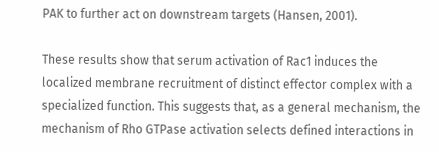PAK to further act on downstream targets (Hansen, 2001).

These results show that serum activation of Rac1 induces the localized membrane recruitment of distinct effector complex with a specialized function. This suggests that, as a general mechanism, the mechanism of Rho GTPase activation selects defined interactions in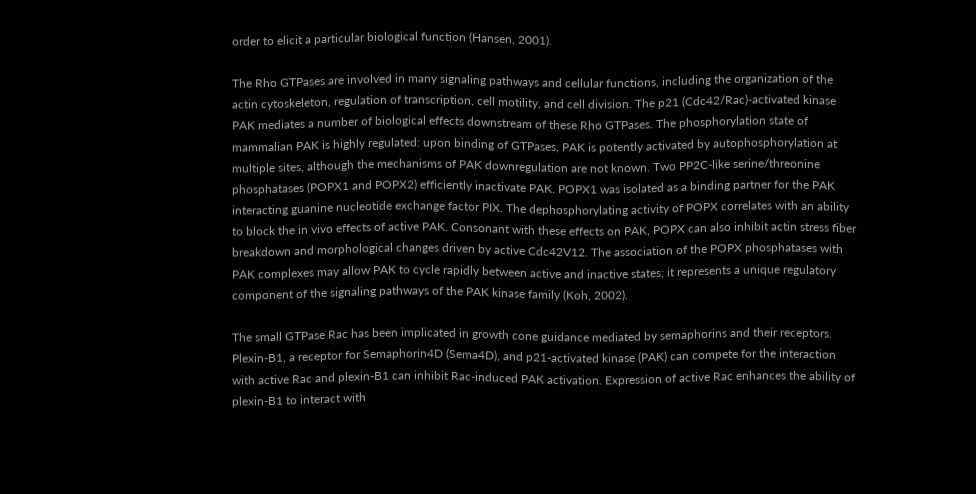order to elicit a particular biological function (Hansen, 2001).

The Rho GTPases are involved in many signaling pathways and cellular functions, including the organization of the actin cytoskeleton, regulation of transcription, cell motility, and cell division. The p21 (Cdc42/Rac)-activated kinase PAK mediates a number of biological effects downstream of these Rho GTPases. The phosphorylation state of mammalian PAK is highly regulated: upon binding of GTPases, PAK is potently activated by autophosphorylation at multiple sites, although the mechanisms of PAK downregulation are not known. Two PP2C-like serine/threonine phosphatases (POPX1 and POPX2) efficiently inactivate PAK. POPX1 was isolated as a binding partner for the PAK interacting guanine nucleotide exchange factor PIX. The dephosphorylating activity of POPX correlates with an ability to block the in vivo effects of active PAK. Consonant with these effects on PAK, POPX can also inhibit actin stress fiber breakdown and morphological changes driven by active Cdc42V12. The association of the POPX phosphatases with PAK complexes may allow PAK to cycle rapidly between active and inactive states; it represents a unique regulatory component of the signaling pathways of the PAK kinase family (Koh, 2002).

The small GTPase Rac has been implicated in growth cone guidance mediated by semaphorins and their receptors. Plexin-B1, a receptor for Semaphorin4D (Sema4D), and p21-activated kinase (PAK) can compete for the interaction with active Rac and plexin-B1 can inhibit Rac-induced PAK activation. Expression of active Rac enhances the ability of plexin-B1 to interact with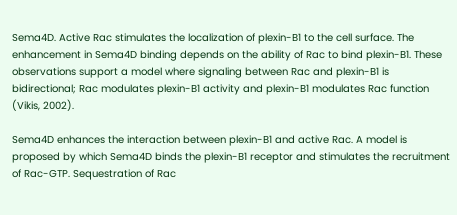Sema4D. Active Rac stimulates the localization of plexin-B1 to the cell surface. The enhancement in Sema4D binding depends on the ability of Rac to bind plexin-B1. These observations support a model where signaling between Rac and plexin-B1 is bidirectional; Rac modulates plexin-B1 activity and plexin-B1 modulates Rac function (Vikis, 2002).

Sema4D enhances the interaction between plexin-B1 and active Rac. A model is proposed by which Sema4D binds the plexin-B1 receptor and stimulates the recruitment of Rac-GTP. Sequestration of Rac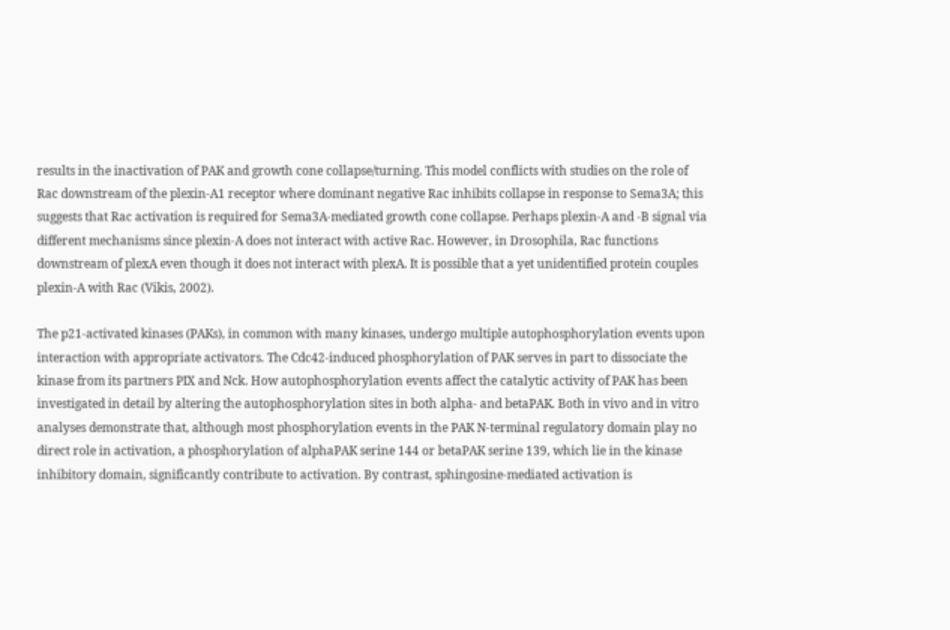results in the inactivation of PAK and growth cone collapse/turning. This model conflicts with studies on the role of Rac downstream of the plexin-A1 receptor where dominant negative Rac inhibits collapse in response to Sema3A; this suggests that Rac activation is required for Sema3A-mediated growth cone collapse. Perhaps plexin-A and -B signal via different mechanisms since plexin-A does not interact with active Rac. However, in Drosophila, Rac functions downstream of plexA even though it does not interact with plexA. It is possible that a yet unidentified protein couples plexin-A with Rac (Vikis, 2002).

The p21-activated kinases (PAKs), in common with many kinases, undergo multiple autophosphorylation events upon interaction with appropriate activators. The Cdc42-induced phosphorylation of PAK serves in part to dissociate the kinase from its partners PIX and Nck. How autophosphorylation events affect the catalytic activity of PAK has been investigated in detail by altering the autophosphorylation sites in both alpha- and betaPAK. Both in vivo and in vitro analyses demonstrate that, although most phosphorylation events in the PAK N-terminal regulatory domain play no direct role in activation, a phosphorylation of alphaPAK serine 144 or betaPAK serine 139, which lie in the kinase inhibitory domain, significantly contribute to activation. By contrast, sphingosine-mediated activation is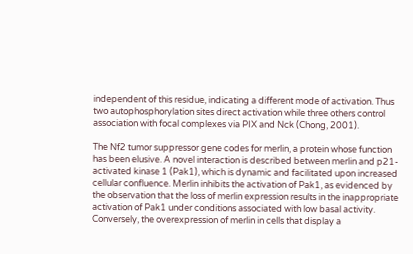independent of this residue, indicating a different mode of activation. Thus two autophosphorylation sites direct activation while three others control association with focal complexes via PIX and Nck (Chong, 2001).

The Nf2 tumor suppressor gene codes for merlin, a protein whose function has been elusive. A novel interaction is described between merlin and p21-activated kinase 1 (Pak1), which is dynamic and facilitated upon increased cellular confluence. Merlin inhibits the activation of Pak1, as evidenced by the observation that the loss of merlin expression results in the inappropriate activation of Pak1 under conditions associated with low basal activity. Conversely, the overexpression of merlin in cells that display a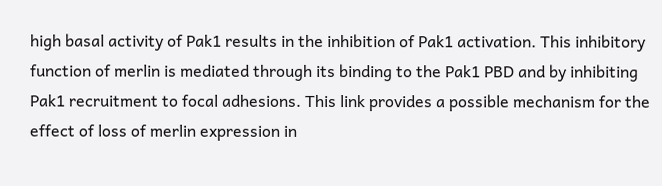high basal activity of Pak1 results in the inhibition of Pak1 activation. This inhibitory function of merlin is mediated through its binding to the Pak1 PBD and by inhibiting Pak1 recruitment to focal adhesions. This link provides a possible mechanism for the effect of loss of merlin expression in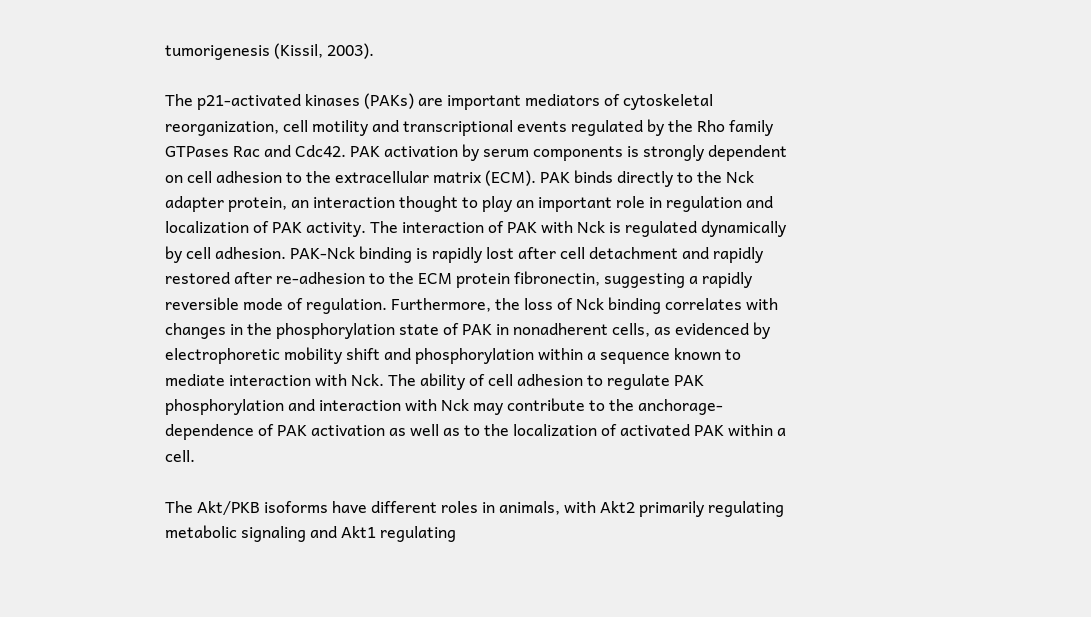tumorigenesis (Kissil, 2003).

The p21-activated kinases (PAKs) are important mediators of cytoskeletal reorganization, cell motility and transcriptional events regulated by the Rho family GTPases Rac and Cdc42. PAK activation by serum components is strongly dependent on cell adhesion to the extracellular matrix (ECM). PAK binds directly to the Nck adapter protein, an interaction thought to play an important role in regulation and localization of PAK activity. The interaction of PAK with Nck is regulated dynamically by cell adhesion. PAK-Nck binding is rapidly lost after cell detachment and rapidly restored after re-adhesion to the ECM protein fibronectin, suggesting a rapidly reversible mode of regulation. Furthermore, the loss of Nck binding correlates with changes in the phosphorylation state of PAK in nonadherent cells, as evidenced by electrophoretic mobility shift and phosphorylation within a sequence known to mediate interaction with Nck. The ability of cell adhesion to regulate PAK phosphorylation and interaction with Nck may contribute to the anchorage-dependence of PAK activation as well as to the localization of activated PAK within a cell.

The Akt/PKB isoforms have different roles in animals, with Akt2 primarily regulating metabolic signaling and Akt1 regulating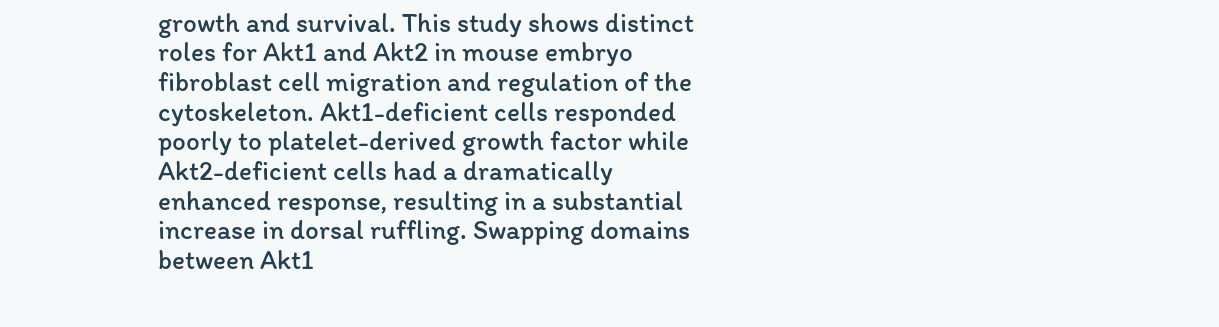growth and survival. This study shows distinct roles for Akt1 and Akt2 in mouse embryo fibroblast cell migration and regulation of the cytoskeleton. Akt1-deficient cells responded poorly to platelet-derived growth factor while Akt2-deficient cells had a dramatically enhanced response, resulting in a substantial increase in dorsal ruffling. Swapping domains between Akt1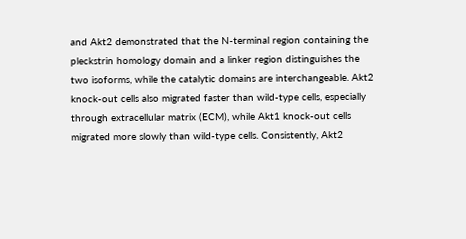and Akt2 demonstrated that the N-terminal region containing the pleckstrin homology domain and a linker region distinguishes the two isoforms, while the catalytic domains are interchangeable. Akt2 knock-out cells also migrated faster than wild-type cells, especially through extracellular matrix (ECM), while Akt1 knock-out cells migrated more slowly than wild-type cells. Consistently, Akt2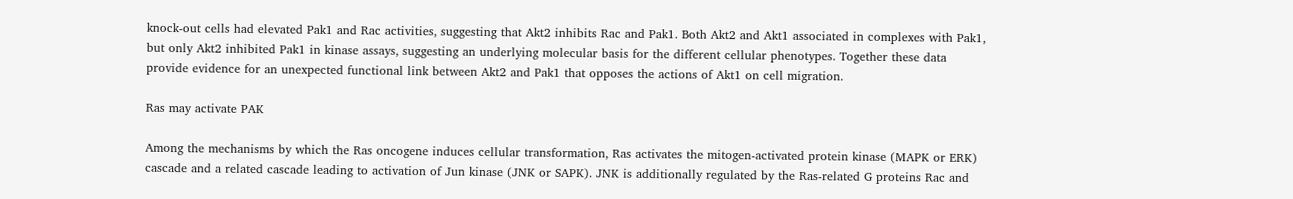knock-out cells had elevated Pak1 and Rac activities, suggesting that Akt2 inhibits Rac and Pak1. Both Akt2 and Akt1 associated in complexes with Pak1, but only Akt2 inhibited Pak1 in kinase assays, suggesting an underlying molecular basis for the different cellular phenotypes. Together these data provide evidence for an unexpected functional link between Akt2 and Pak1 that opposes the actions of Akt1 on cell migration.

Ras may activate PAK

Among the mechanisms by which the Ras oncogene induces cellular transformation, Ras activates the mitogen-activated protein kinase (MAPK or ERK) cascade and a related cascade leading to activation of Jun kinase (JNK or SAPK). JNK is additionally regulated by the Ras-related G proteins Rac and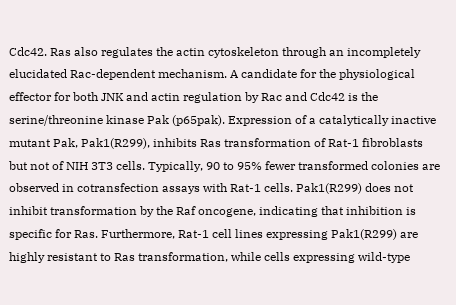Cdc42. Ras also regulates the actin cytoskeleton through an incompletely elucidated Rac-dependent mechanism. A candidate for the physiological effector for both JNK and actin regulation by Rac and Cdc42 is the serine/threonine kinase Pak (p65pak). Expression of a catalytically inactive mutant Pak, Pak1(R299), inhibits Ras transformation of Rat-1 fibroblasts but not of NIH 3T3 cells. Typically, 90 to 95% fewer transformed colonies are observed in cotransfection assays with Rat-1 cells. Pak1(R299) does not inhibit transformation by the Raf oncogene, indicating that inhibition is specific for Ras. Furthermore, Rat-1 cell lines expressing Pak1(R299) are highly resistant to Ras transformation, while cells expressing wild-type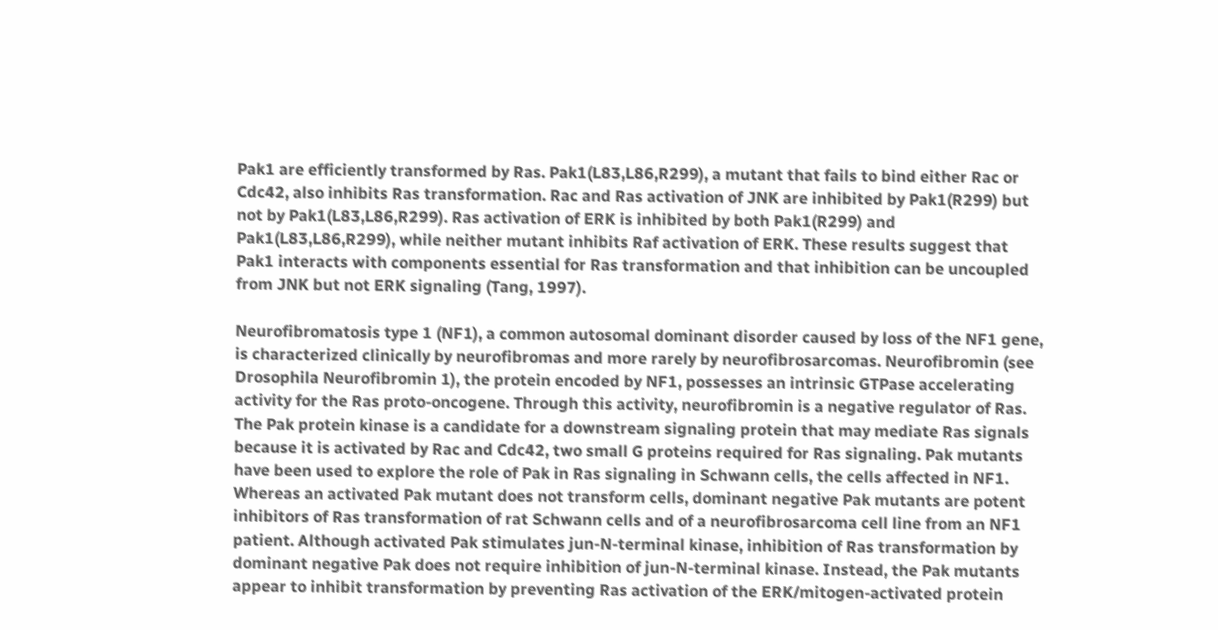Pak1 are efficiently transformed by Ras. Pak1(L83,L86,R299), a mutant that fails to bind either Rac or Cdc42, also inhibits Ras transformation. Rac and Ras activation of JNK are inhibited by Pak1(R299) but not by Pak1(L83,L86,R299). Ras activation of ERK is inhibited by both Pak1(R299) and Pak1(L83,L86,R299), while neither mutant inhibits Raf activation of ERK. These results suggest that Pak1 interacts with components essential for Ras transformation and that inhibition can be uncoupled from JNK but not ERK signaling (Tang, 1997).

Neurofibromatosis type 1 (NF1), a common autosomal dominant disorder caused by loss of the NF1 gene, is characterized clinically by neurofibromas and more rarely by neurofibrosarcomas. Neurofibromin (see Drosophila Neurofibromin 1), the protein encoded by NF1, possesses an intrinsic GTPase accelerating activity for the Ras proto-oncogene. Through this activity, neurofibromin is a negative regulator of Ras. The Pak protein kinase is a candidate for a downstream signaling protein that may mediate Ras signals because it is activated by Rac and Cdc42, two small G proteins required for Ras signaling. Pak mutants have been used to explore the role of Pak in Ras signaling in Schwann cells, the cells affected in NF1. Whereas an activated Pak mutant does not transform cells, dominant negative Pak mutants are potent inhibitors of Ras transformation of rat Schwann cells and of a neurofibrosarcoma cell line from an NF1 patient. Although activated Pak stimulates jun-N-terminal kinase, inhibition of Ras transformation by dominant negative Pak does not require inhibition of jun-N-terminal kinase. Instead, the Pak mutants appear to inhibit transformation by preventing Ras activation of the ERK/mitogen-activated protein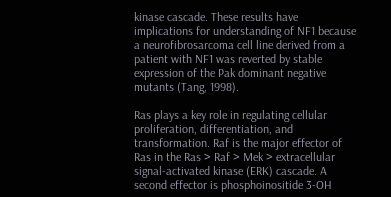kinase cascade. These results have implications for understanding of NF1 because a neurofibrosarcoma cell line derived from a patient with NF1 was reverted by stable expression of the Pak dominant negative mutants (Tang, 1998).

Ras plays a key role in regulating cellular proliferation, differentiation, and transformation. Raf is the major effector of Ras in the Ras > Raf > Mek > extracellular signal-activated kinase (ERK) cascade. A second effector is phosphoinositide 3-OH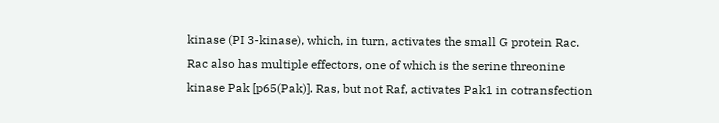kinase (PI 3-kinase), which, in turn, activates the small G protein Rac. Rac also has multiple effectors, one of which is the serine threonine kinase Pak [p65(Pak)]. Ras, but not Raf, activates Pak1 in cotransfection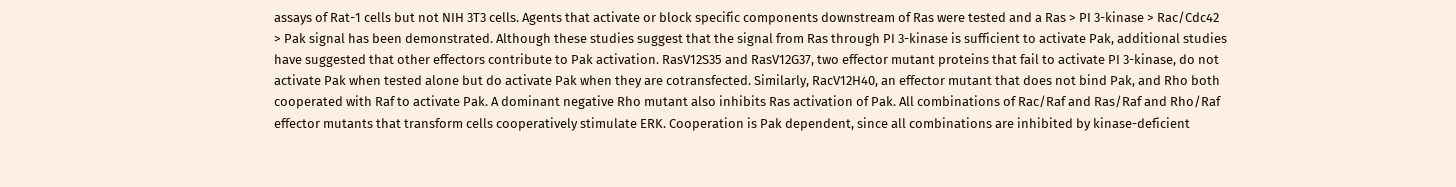assays of Rat-1 cells but not NIH 3T3 cells. Agents that activate or block specific components downstream of Ras were tested and a Ras > PI 3-kinase > Rac/Cdc42 > Pak signal has been demonstrated. Although these studies suggest that the signal from Ras through PI 3-kinase is sufficient to activate Pak, additional studies have suggested that other effectors contribute to Pak activation. RasV12S35 and RasV12G37, two effector mutant proteins that fail to activate PI 3-kinase, do not activate Pak when tested alone but do activate Pak when they are cotransfected. Similarly, RacV12H40, an effector mutant that does not bind Pak, and Rho both cooperated with Raf to activate Pak. A dominant negative Rho mutant also inhibits Ras activation of Pak. All combinations of Rac/Raf and Ras/Raf and Rho/Raf effector mutants that transform cells cooperatively stimulate ERK. Cooperation is Pak dependent, since all combinations are inhibited by kinase-deficient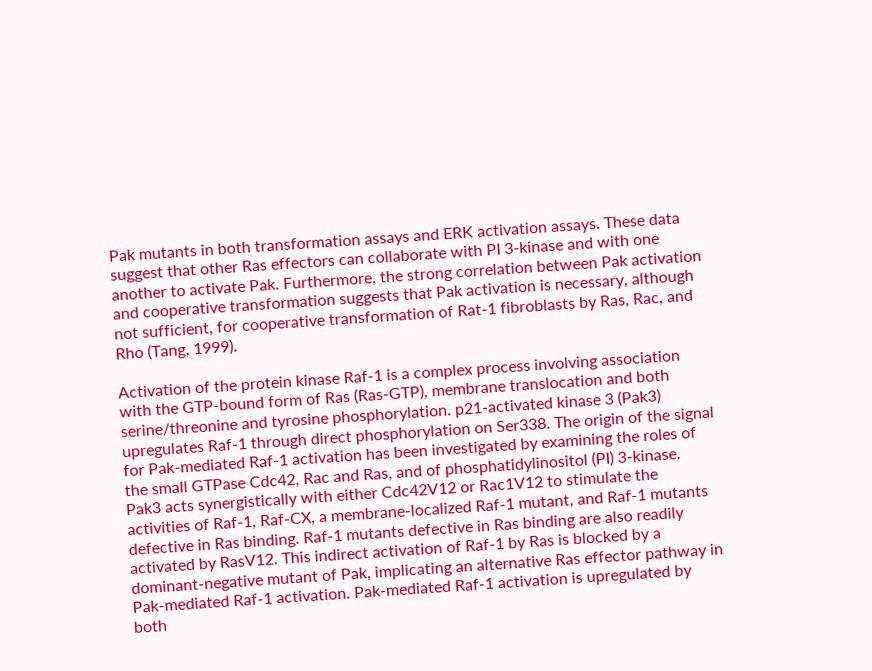Pak mutants in both transformation assays and ERK activation assays. These data suggest that other Ras effectors can collaborate with PI 3-kinase and with one another to activate Pak. Furthermore, the strong correlation between Pak activation and cooperative transformation suggests that Pak activation is necessary, although not sufficient, for cooperative transformation of Rat-1 fibroblasts by Ras, Rac, and Rho (Tang, 1999).

Activation of the protein kinase Raf-1 is a complex process involving association with the GTP-bound form of Ras (Ras-GTP), membrane translocation and both serine/threonine and tyrosine phosphorylation. p21-activated kinase 3 (Pak3) upregulates Raf-1 through direct phosphorylation on Ser338. The origin of the signal for Pak-mediated Raf-1 activation has been investigated by examining the roles of the small GTPase Cdc42, Rac and Ras, and of phosphatidylinositol (PI) 3-kinase. Pak3 acts synergistically with either Cdc42V12 or Rac1V12 to stimulate the activities of Raf-1, Raf-CX, a membrane-localized Raf-1 mutant, and Raf-1 mutants defective in Ras binding. Raf-1 mutants defective in Ras binding are also readily activated by RasV12. This indirect activation of Raf-1 by Ras is blocked by a dominant-negative mutant of Pak, implicating an alternative Ras effector pathway in Pak-mediated Raf-1 activation. Pak-mediated Raf-1 activation is upregulated by both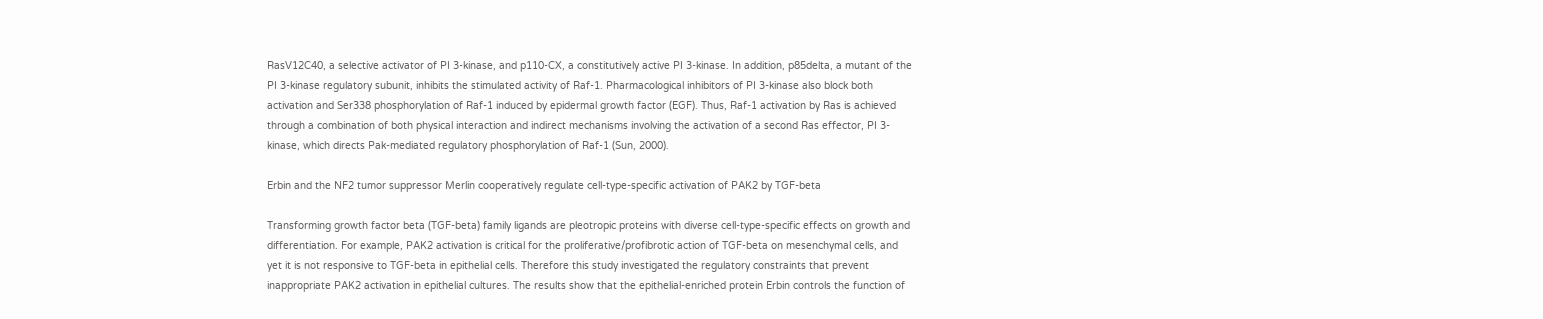RasV12C40, a selective activator of PI 3-kinase, and p110-CX, a constitutively active PI 3-kinase. In addition, p85delta, a mutant of the PI 3-kinase regulatory subunit, inhibits the stimulated activity of Raf-1. Pharmacological inhibitors of PI 3-kinase also block both activation and Ser338 phosphorylation of Raf-1 induced by epidermal growth factor (EGF). Thus, Raf-1 activation by Ras is achieved through a combination of both physical interaction and indirect mechanisms involving the activation of a second Ras effector, PI 3-kinase, which directs Pak-mediated regulatory phosphorylation of Raf-1 (Sun, 2000).

Erbin and the NF2 tumor suppressor Merlin cooperatively regulate cell-type-specific activation of PAK2 by TGF-beta

Transforming growth factor beta (TGF-beta) family ligands are pleotropic proteins with diverse cell-type-specific effects on growth and differentiation. For example, PAK2 activation is critical for the proliferative/profibrotic action of TGF-beta on mesenchymal cells, and yet it is not responsive to TGF-beta in epithelial cells. Therefore this study investigated the regulatory constraints that prevent inappropriate PAK2 activation in epithelial cultures. The results show that the epithelial-enriched protein Erbin controls the function of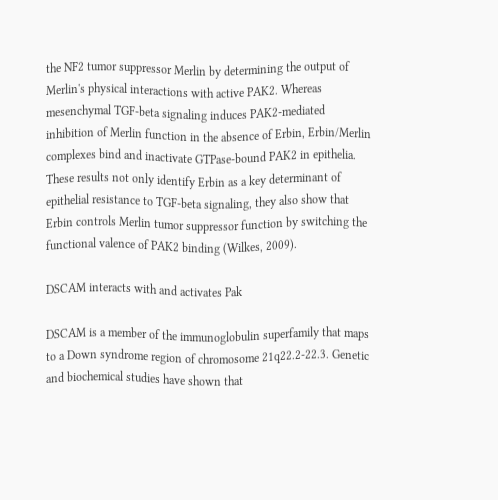the NF2 tumor suppressor Merlin by determining the output of Merlin's physical interactions with active PAK2. Whereas mesenchymal TGF-beta signaling induces PAK2-mediated inhibition of Merlin function in the absence of Erbin, Erbin/Merlin complexes bind and inactivate GTPase-bound PAK2 in epithelia. These results not only identify Erbin as a key determinant of epithelial resistance to TGF-beta signaling, they also show that Erbin controls Merlin tumor suppressor function by switching the functional valence of PAK2 binding (Wilkes, 2009).

DSCAM interacts with and activates Pak

DSCAM is a member of the immunoglobulin superfamily that maps to a Down syndrome region of chromosome 21q22.2-22.3. Genetic and biochemical studies have shown that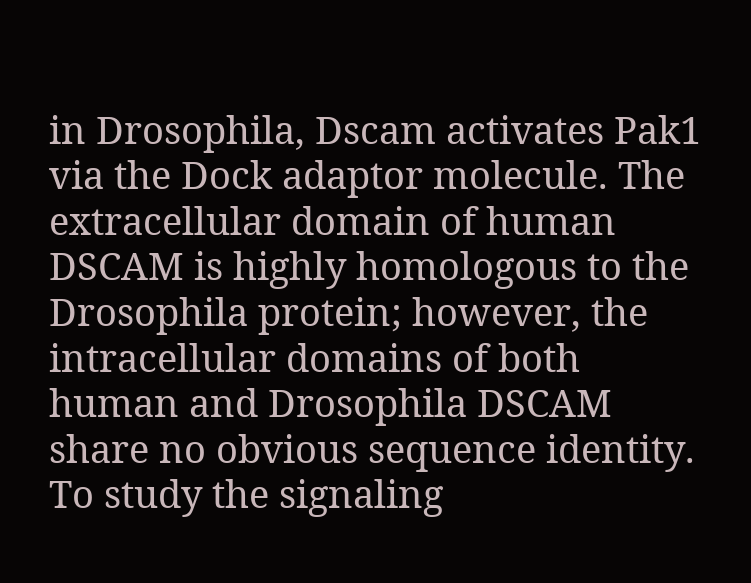in Drosophila, Dscam activates Pak1 via the Dock adaptor molecule. The extracellular domain of human DSCAM is highly homologous to the Drosophila protein; however, the intracellular domains of both human and Drosophila DSCAM share no obvious sequence identity. To study the signaling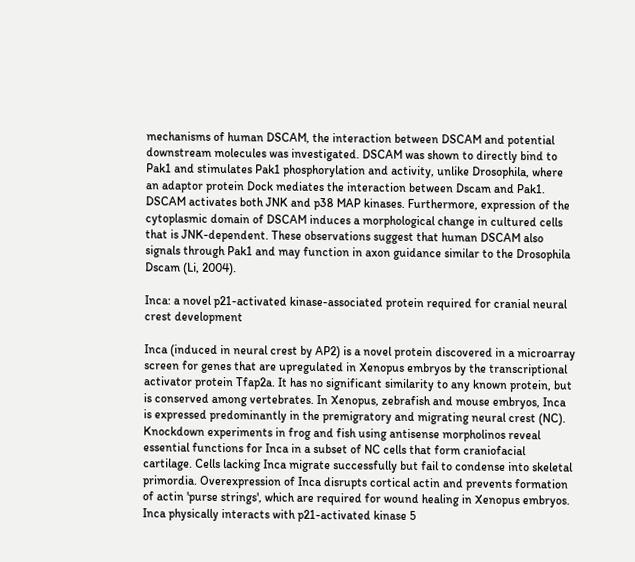mechanisms of human DSCAM, the interaction between DSCAM and potential downstream molecules was investigated. DSCAM was shown to directly bind to Pak1 and stimulates Pak1 phosphorylation and activity, unlike Drosophila, where an adaptor protein Dock mediates the interaction between Dscam and Pak1. DSCAM activates both JNK and p38 MAP kinases. Furthermore, expression of the cytoplasmic domain of DSCAM induces a morphological change in cultured cells that is JNK-dependent. These observations suggest that human DSCAM also signals through Pak1 and may function in axon guidance similar to the Drosophila Dscam (Li, 2004).

Inca: a novel p21-activated kinase-associated protein required for cranial neural crest development

Inca (induced in neural crest by AP2) is a novel protein discovered in a microarray screen for genes that are upregulated in Xenopus embryos by the transcriptional activator protein Tfap2a. It has no significant similarity to any known protein, but is conserved among vertebrates. In Xenopus, zebrafish and mouse embryos, Inca is expressed predominantly in the premigratory and migrating neural crest (NC). Knockdown experiments in frog and fish using antisense morpholinos reveal essential functions for Inca in a subset of NC cells that form craniofacial cartilage. Cells lacking Inca migrate successfully but fail to condense into skeletal primordia. Overexpression of Inca disrupts cortical actin and prevents formation of actin 'purse strings', which are required for wound healing in Xenopus embryos. Inca physically interacts with p21-activated kinase 5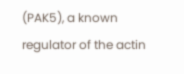(PAK5), a known regulator of the actin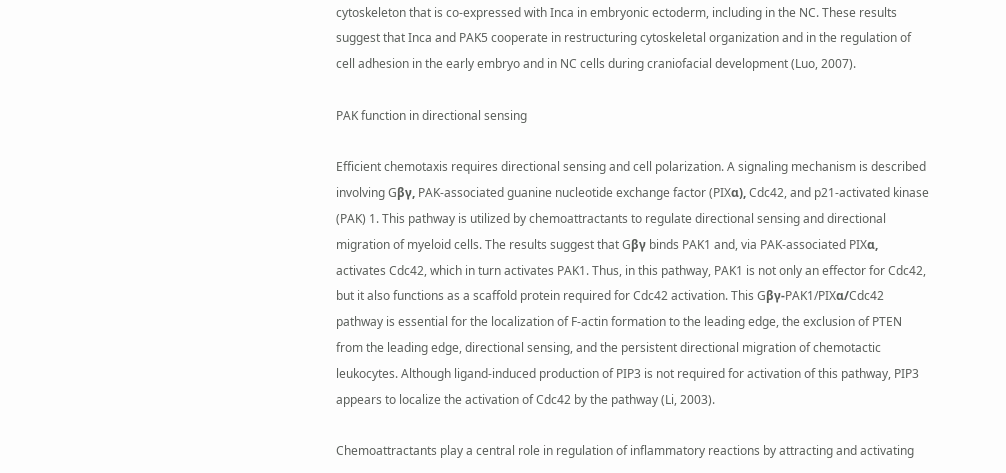cytoskeleton that is co-expressed with Inca in embryonic ectoderm, including in the NC. These results suggest that Inca and PAK5 cooperate in restructuring cytoskeletal organization and in the regulation of cell adhesion in the early embryo and in NC cells during craniofacial development (Luo, 2007).

PAK function in directional sensing

Efficient chemotaxis requires directional sensing and cell polarization. A signaling mechanism is described involving Gβγ, PAK-associated guanine nucleotide exchange factor (PIXα), Cdc42, and p21-activated kinase (PAK) 1. This pathway is utilized by chemoattractants to regulate directional sensing and directional migration of myeloid cells. The results suggest that Gβγ binds PAK1 and, via PAK-associated PIXα, activates Cdc42, which in turn activates PAK1. Thus, in this pathway, PAK1 is not only an effector for Cdc42, but it also functions as a scaffold protein required for Cdc42 activation. This Gβγ-PAK1/PIXα/Cdc42 pathway is essential for the localization of F-actin formation to the leading edge, the exclusion of PTEN from the leading edge, directional sensing, and the persistent directional migration of chemotactic leukocytes. Although ligand-induced production of PIP3 is not required for activation of this pathway, PIP3 appears to localize the activation of Cdc42 by the pathway (Li, 2003).

Chemoattractants play a central role in regulation of inflammatory reactions by attracting and activating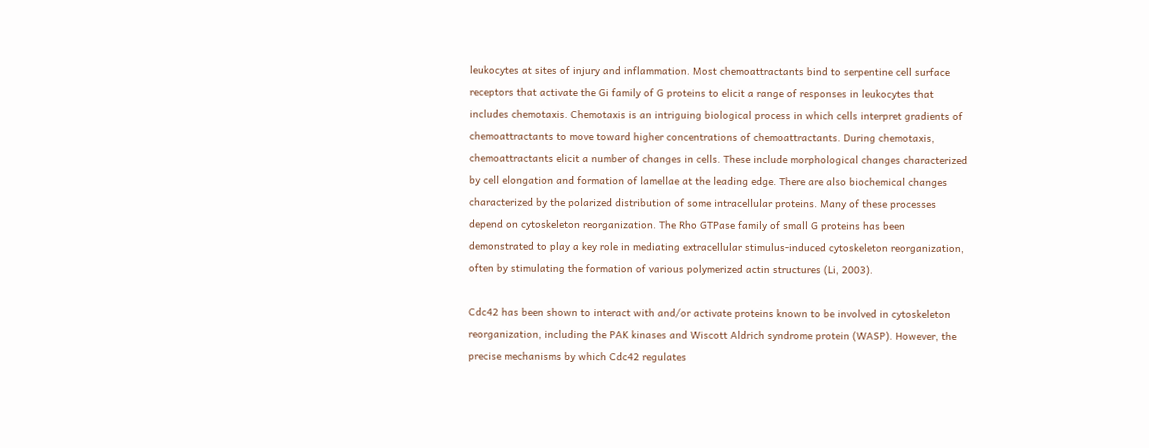leukocytes at sites of injury and inflammation. Most chemoattractants bind to serpentine cell surface receptors that activate the Gi family of G proteins to elicit a range of responses in leukocytes that includes chemotaxis. Chemotaxis is an intriguing biological process in which cells interpret gradients of chemoattractants to move toward higher concentrations of chemoattractants. During chemotaxis, chemoattractants elicit a number of changes in cells. These include morphological changes characterized by cell elongation and formation of lamellae at the leading edge. There are also biochemical changes characterized by the polarized distribution of some intracellular proteins. Many of these processes depend on cytoskeleton reorganization. The Rho GTPase family of small G proteins has been demonstrated to play a key role in mediating extracellular stimulus-induced cytoskeleton reorganization, often by stimulating the formation of various polymerized actin structures (Li, 2003).

Cdc42 has been shown to interact with and/or activate proteins known to be involved in cytoskeleton reorganization, including the PAK kinases and Wiscott Aldrich syndrome protein (WASP). However, the precise mechanisms by which Cdc42 regulates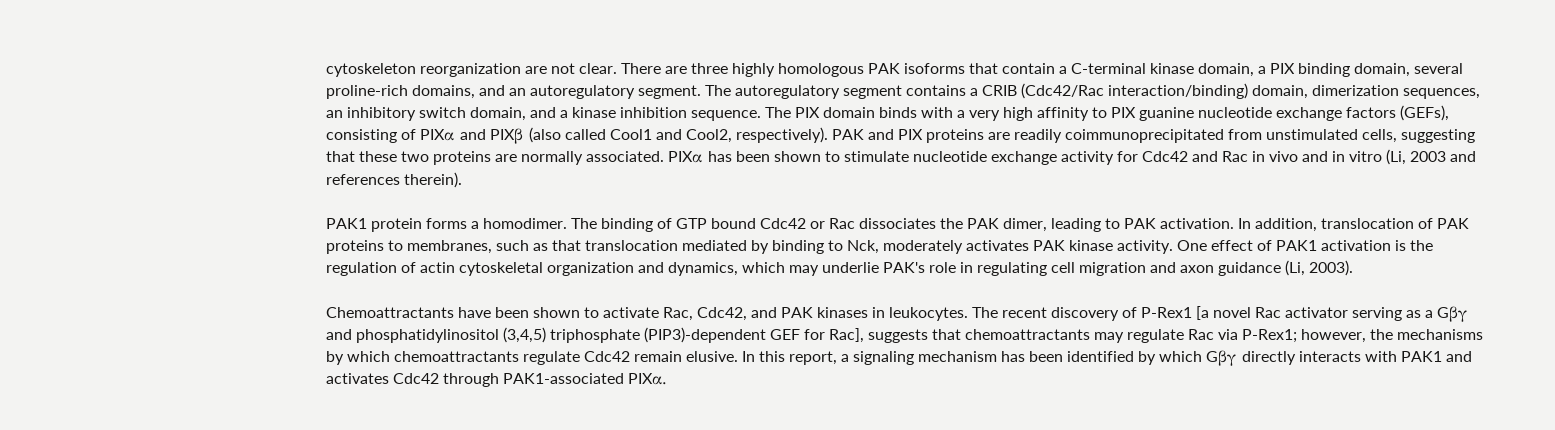cytoskeleton reorganization are not clear. There are three highly homologous PAK isoforms that contain a C-terminal kinase domain, a PIX binding domain, several proline-rich domains, and an autoregulatory segment. The autoregulatory segment contains a CRIB (Cdc42/Rac interaction/binding) domain, dimerization sequences, an inhibitory switch domain, and a kinase inhibition sequence. The PIX domain binds with a very high affinity to PIX guanine nucleotide exchange factors (GEFs), consisting of PIXα and PIXβ (also called Cool1 and Cool2, respectively). PAK and PIX proteins are readily coimmunoprecipitated from unstimulated cells, suggesting that these two proteins are normally associated. PIXα has been shown to stimulate nucleotide exchange activity for Cdc42 and Rac in vivo and in vitro (Li, 2003 and references therein).

PAK1 protein forms a homodimer. The binding of GTP bound Cdc42 or Rac dissociates the PAK dimer, leading to PAK activation. In addition, translocation of PAK proteins to membranes, such as that translocation mediated by binding to Nck, moderately activates PAK kinase activity. One effect of PAK1 activation is the regulation of actin cytoskeletal organization and dynamics, which may underlie PAK's role in regulating cell migration and axon guidance (Li, 2003).

Chemoattractants have been shown to activate Rac, Cdc42, and PAK kinases in leukocytes. The recent discovery of P-Rex1 [a novel Rac activator serving as a Gβγ and phosphatidylinositol (3,4,5) triphosphate (PIP3)-dependent GEF for Rac], suggests that chemoattractants may regulate Rac via P-Rex1; however, the mechanisms by which chemoattractants regulate Cdc42 remain elusive. In this report, a signaling mechanism has been identified by which Gβγ directly interacts with PAK1 and activates Cdc42 through PAK1-associated PIXα.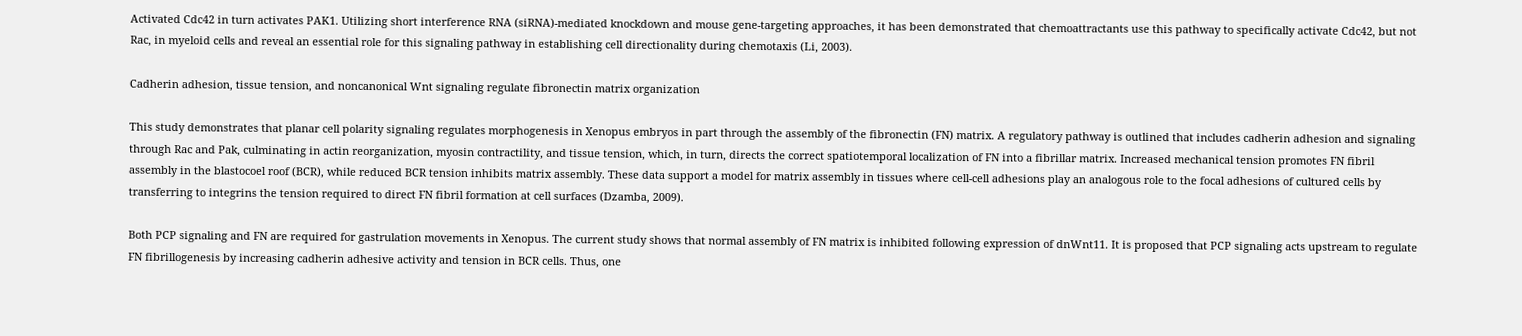Activated Cdc42 in turn activates PAK1. Utilizing short interference RNA (siRNA)-mediated knockdown and mouse gene-targeting approaches, it has been demonstrated that chemoattractants use this pathway to specifically activate Cdc42, but not Rac, in myeloid cells and reveal an essential role for this signaling pathway in establishing cell directionality during chemotaxis (Li, 2003).

Cadherin adhesion, tissue tension, and noncanonical Wnt signaling regulate fibronectin matrix organization

This study demonstrates that planar cell polarity signaling regulates morphogenesis in Xenopus embryos in part through the assembly of the fibronectin (FN) matrix. A regulatory pathway is outlined that includes cadherin adhesion and signaling through Rac and Pak, culminating in actin reorganization, myosin contractility, and tissue tension, which, in turn, directs the correct spatiotemporal localization of FN into a fibrillar matrix. Increased mechanical tension promotes FN fibril assembly in the blastocoel roof (BCR), while reduced BCR tension inhibits matrix assembly. These data support a model for matrix assembly in tissues where cell-cell adhesions play an analogous role to the focal adhesions of cultured cells by transferring to integrins the tension required to direct FN fibril formation at cell surfaces (Dzamba, 2009).

Both PCP signaling and FN are required for gastrulation movements in Xenopus. The current study shows that normal assembly of FN matrix is inhibited following expression of dnWnt11. It is proposed that PCP signaling acts upstream to regulate FN fibrillogenesis by increasing cadherin adhesive activity and tension in BCR cells. Thus, one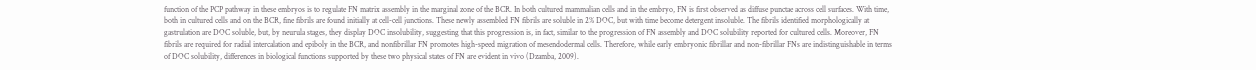function of the PCP pathway in these embryos is to regulate FN matrix assembly in the marginal zone of the BCR. In both cultured mammalian cells and in the embryo, FN is first observed as diffuse punctae across cell surfaces. With time, both in cultured cells and on the BCR, fine fibrils are found initially at cell-cell junctions. These newly assembled FN fibrils are soluble in 2% DOC, but with time become detergent insoluble. The fibrils identified morphologically at gastrulation are DOC soluble, but, by neurula stages, they display DOC insolubility, suggesting that this progression is, in fact, similar to the progression of FN assembly and DOC solubility reported for cultured cells. Moreover, FN fibrils are required for radial intercalation and epiboly in the BCR, and nonfibrillar FN promotes high-speed migration of mesendodermal cells. Therefore, while early embryonic fibrillar and non-fibrillar FNs are indistinguishable in terms of DOC solubility, differences in biological functions supported by these two physical states of FN are evident in vivo (Dzamba, 2009).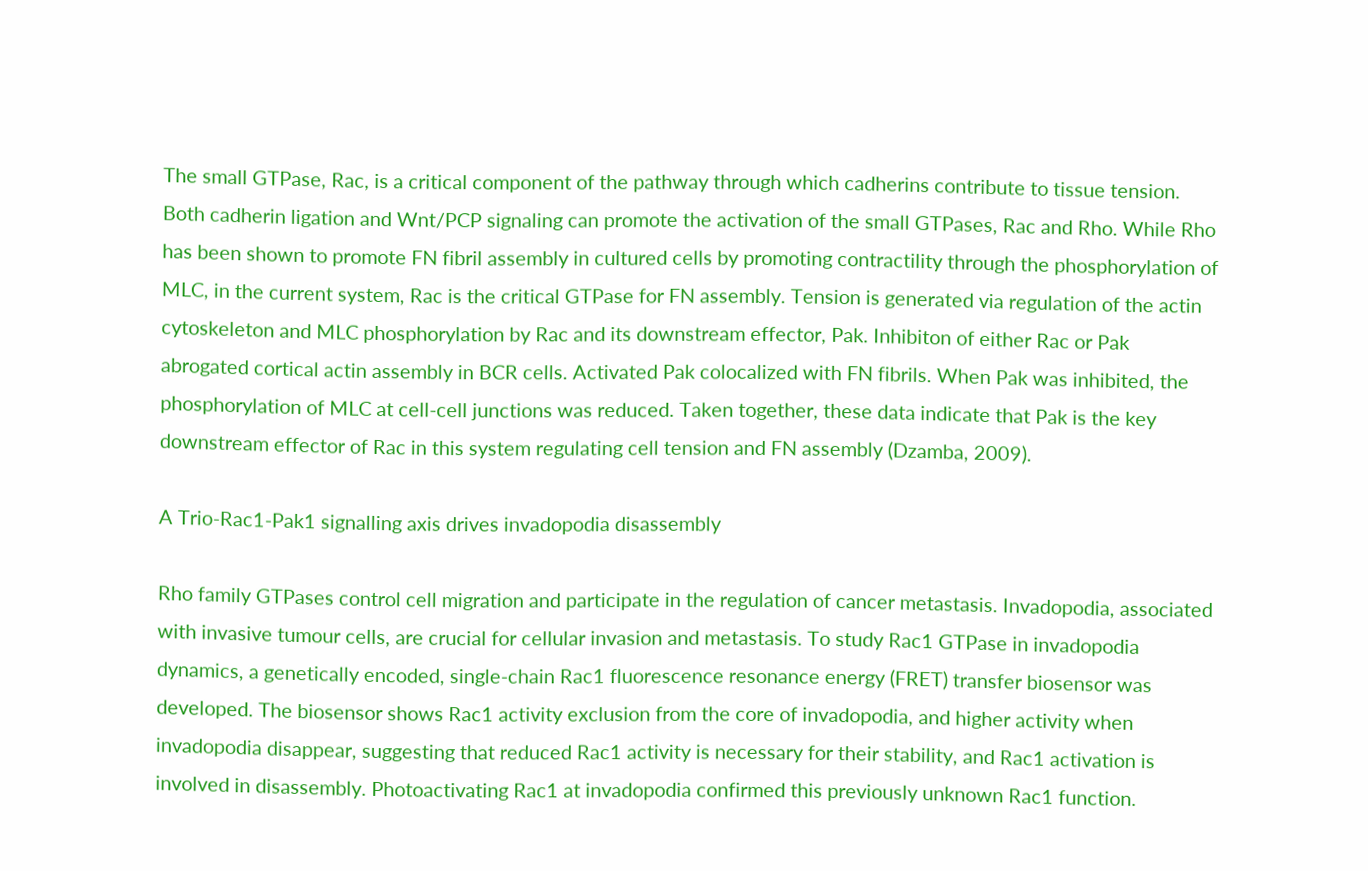The small GTPase, Rac, is a critical component of the pathway through which cadherins contribute to tissue tension. Both cadherin ligation and Wnt/PCP signaling can promote the activation of the small GTPases, Rac and Rho. While Rho has been shown to promote FN fibril assembly in cultured cells by promoting contractility through the phosphorylation of MLC, in the current system, Rac is the critical GTPase for FN assembly. Tension is generated via regulation of the actin cytoskeleton and MLC phosphorylation by Rac and its downstream effector, Pak. Inhibiton of either Rac or Pak abrogated cortical actin assembly in BCR cells. Activated Pak colocalized with FN fibrils. When Pak was inhibited, the phosphorylation of MLC at cell-cell junctions was reduced. Taken together, these data indicate that Pak is the key downstream effector of Rac in this system regulating cell tension and FN assembly (Dzamba, 2009).

A Trio-Rac1-Pak1 signalling axis drives invadopodia disassembly

Rho family GTPases control cell migration and participate in the regulation of cancer metastasis. Invadopodia, associated with invasive tumour cells, are crucial for cellular invasion and metastasis. To study Rac1 GTPase in invadopodia dynamics, a genetically encoded, single-chain Rac1 fluorescence resonance energy (FRET) transfer biosensor was developed. The biosensor shows Rac1 activity exclusion from the core of invadopodia, and higher activity when invadopodia disappear, suggesting that reduced Rac1 activity is necessary for their stability, and Rac1 activation is involved in disassembly. Photoactivating Rac1 at invadopodia confirmed this previously unknown Rac1 function.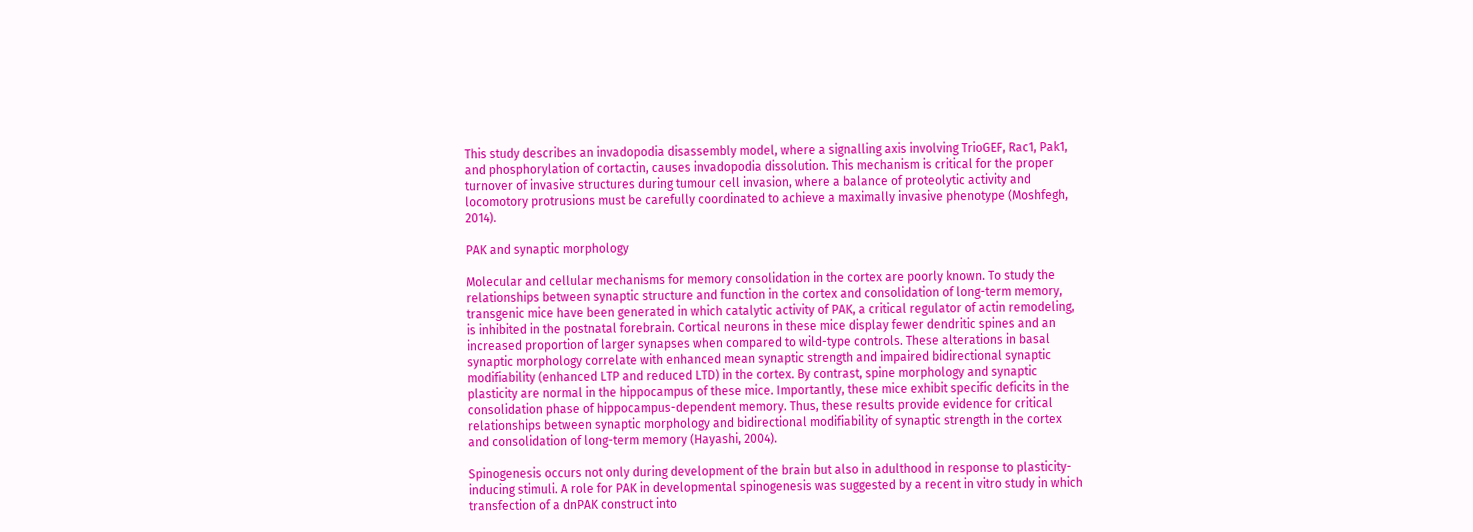This study describes an invadopodia disassembly model, where a signalling axis involving TrioGEF, Rac1, Pak1, and phosphorylation of cortactin, causes invadopodia dissolution. This mechanism is critical for the proper turnover of invasive structures during tumour cell invasion, where a balance of proteolytic activity and locomotory protrusions must be carefully coordinated to achieve a maximally invasive phenotype (Moshfegh, 2014).

PAK and synaptic morphology

Molecular and cellular mechanisms for memory consolidation in the cortex are poorly known. To study the relationships between synaptic structure and function in the cortex and consolidation of long-term memory, transgenic mice have been generated in which catalytic activity of PAK, a critical regulator of actin remodeling, is inhibited in the postnatal forebrain. Cortical neurons in these mice display fewer dendritic spines and an increased proportion of larger synapses when compared to wild-type controls. These alterations in basal synaptic morphology correlate with enhanced mean synaptic strength and impaired bidirectional synaptic modifiability (enhanced LTP and reduced LTD) in the cortex. By contrast, spine morphology and synaptic plasticity are normal in the hippocampus of these mice. Importantly, these mice exhibit specific deficits in the consolidation phase of hippocampus-dependent memory. Thus, these results provide evidence for critical relationships between synaptic morphology and bidirectional modifiability of synaptic strength in the cortex and consolidation of long-term memory (Hayashi, 2004).

Spinogenesis occurs not only during development of the brain but also in adulthood in response to plasticity-inducing stimuli. A role for PAK in developmental spinogenesis was suggested by a recent in vitro study in which transfection of a dnPAK construct into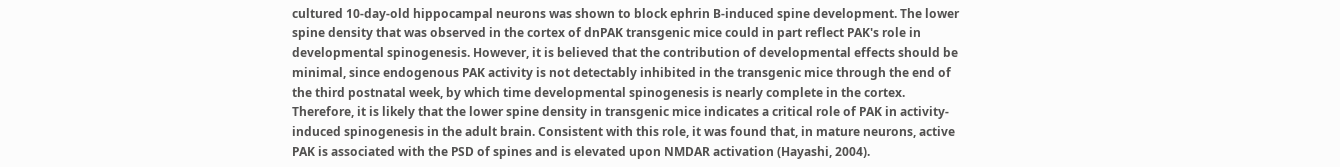cultured 10-day-old hippocampal neurons was shown to block ephrin B-induced spine development. The lower spine density that was observed in the cortex of dnPAK transgenic mice could in part reflect PAK's role in developmental spinogenesis. However, it is believed that the contribution of developmental effects should be minimal, since endogenous PAK activity is not detectably inhibited in the transgenic mice through the end of the third postnatal week, by which time developmental spinogenesis is nearly complete in the cortex. Therefore, it is likely that the lower spine density in transgenic mice indicates a critical role of PAK in activity-induced spinogenesis in the adult brain. Consistent with this role, it was found that, in mature neurons, active PAK is associated with the PSD of spines and is elevated upon NMDAR activation (Hayashi, 2004).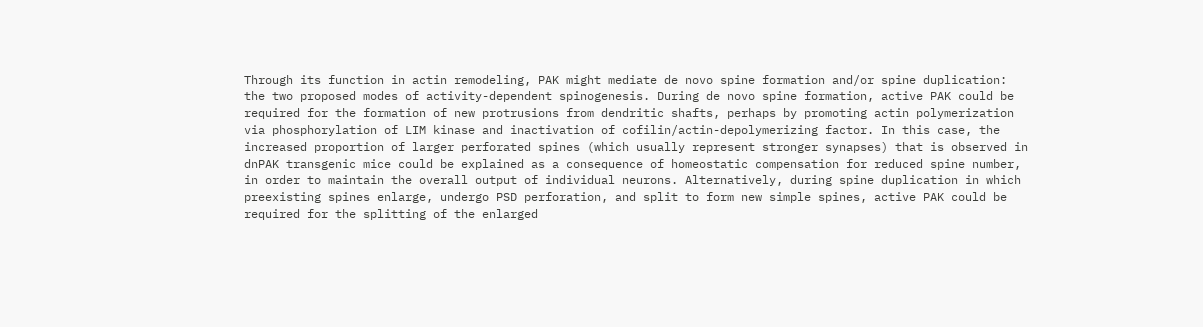Through its function in actin remodeling, PAK might mediate de novo spine formation and/or spine duplication: the two proposed modes of activity-dependent spinogenesis. During de novo spine formation, active PAK could be required for the formation of new protrusions from dendritic shafts, perhaps by promoting actin polymerization via phosphorylation of LIM kinase and inactivation of cofilin/actin-depolymerizing factor. In this case, the increased proportion of larger perforated spines (which usually represent stronger synapses) that is observed in dnPAK transgenic mice could be explained as a consequence of homeostatic compensation for reduced spine number, in order to maintain the overall output of individual neurons. Alternatively, during spine duplication in which preexisting spines enlarge, undergo PSD perforation, and split to form new simple spines, active PAK could be required for the splitting of the enlarged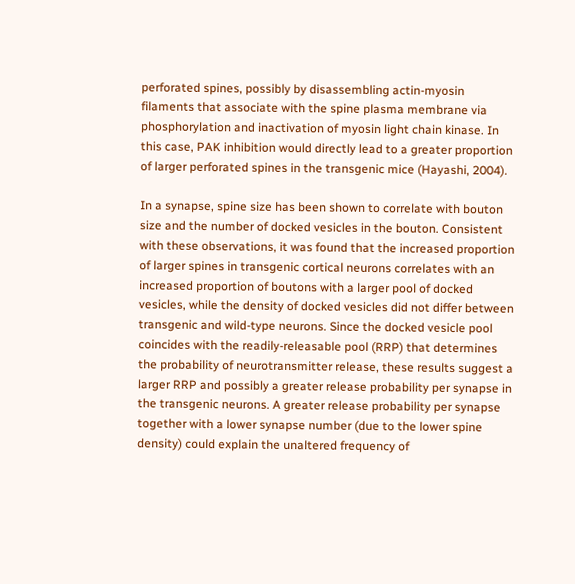perforated spines, possibly by disassembling actin-myosin filaments that associate with the spine plasma membrane via phosphorylation and inactivation of myosin light chain kinase. In this case, PAK inhibition would directly lead to a greater proportion of larger perforated spines in the transgenic mice (Hayashi, 2004).

In a synapse, spine size has been shown to correlate with bouton size and the number of docked vesicles in the bouton. Consistent with these observations, it was found that the increased proportion of larger spines in transgenic cortical neurons correlates with an increased proportion of boutons with a larger pool of docked vesicles, while the density of docked vesicles did not differ between transgenic and wild-type neurons. Since the docked vesicle pool coincides with the readily-releasable pool (RRP) that determines the probability of neurotransmitter release, these results suggest a larger RRP and possibly a greater release probability per synapse in the transgenic neurons. A greater release probability per synapse together with a lower synapse number (due to the lower spine density) could explain the unaltered frequency of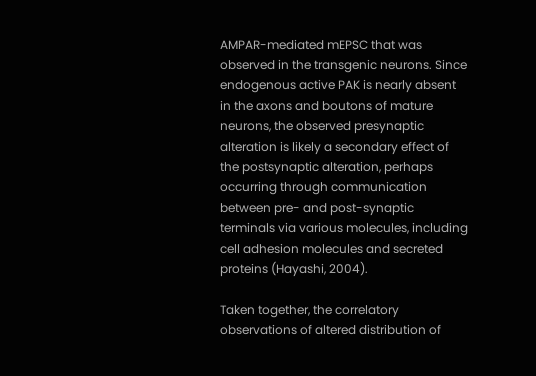AMPAR-mediated mEPSC that was observed in the transgenic neurons. Since endogenous active PAK is nearly absent in the axons and boutons of mature neurons, the observed presynaptic alteration is likely a secondary effect of the postsynaptic alteration, perhaps occurring through communication between pre- and post-synaptic terminals via various molecules, including cell adhesion molecules and secreted proteins (Hayashi, 2004).

Taken together, the correlatory observations of altered distribution of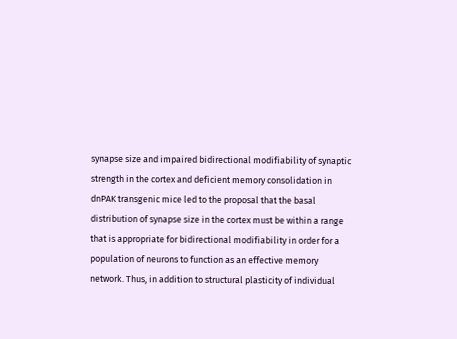synapse size and impaired bidirectional modifiability of synaptic strength in the cortex and deficient memory consolidation in dnPAK transgenic mice led to the proposal that the basal distribution of synapse size in the cortex must be within a range that is appropriate for bidirectional modifiability in order for a population of neurons to function as an effective memory network. Thus, in addition to structural plasticity of individual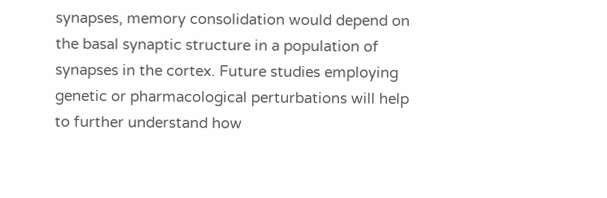synapses, memory consolidation would depend on the basal synaptic structure in a population of synapses in the cortex. Future studies employing genetic or pharmacological perturbations will help to further understand how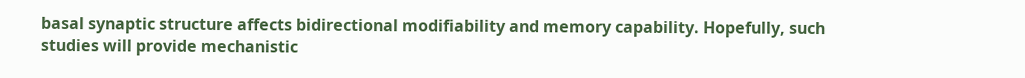basal synaptic structure affects bidirectional modifiability and memory capability. Hopefully, such studies will provide mechanistic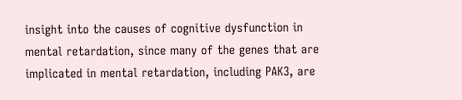insight into the causes of cognitive dysfunction in mental retardation, since many of the genes that are implicated in mental retardation, including PAK3, are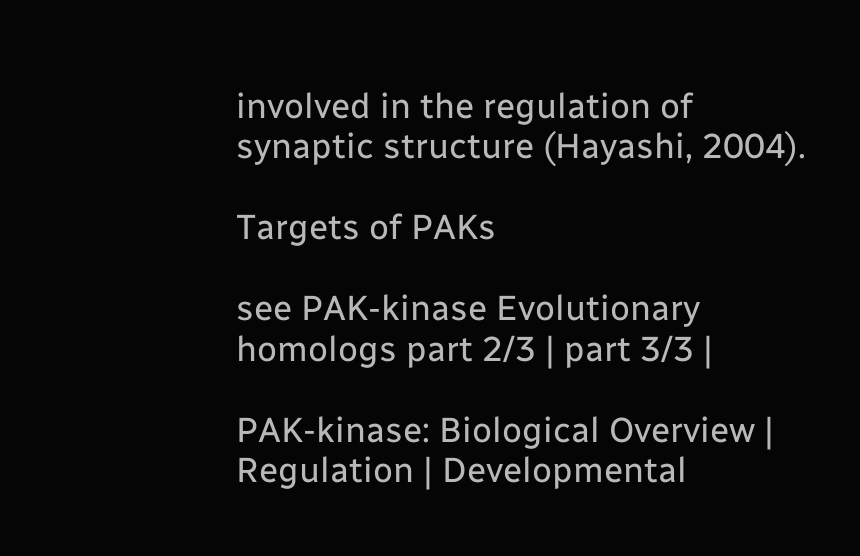involved in the regulation of synaptic structure (Hayashi, 2004).

Targets of PAKs

see PAK-kinase Evolutionary homologs part 2/3 | part 3/3 |

PAK-kinase: Biological Overview | Regulation | Developmental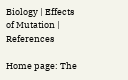Biology | Effects of Mutation | References

Home page: The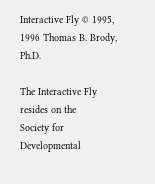Interactive Fly © 1995, 1996 Thomas B. Brody, Ph.D.

The Interactive Fly resides on the
Society for Developmental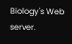Biology's Web server.